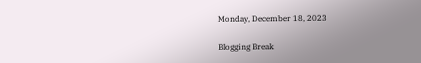Monday, December 18, 2023

Blogging Break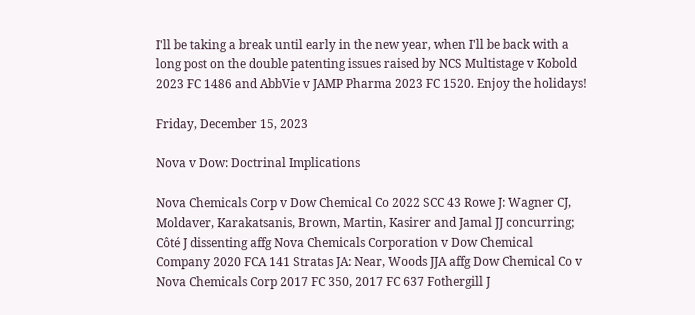I'll be taking a break until early in the new year, when I'll be back with a long post on the double patenting issues raised by NCS Multistage v Kobold 2023 FC 1486 and AbbVie v JAMP Pharma 2023 FC 1520. Enjoy the holidays!

Friday, December 15, 2023

Nova v Dow: Doctrinal Implications

Nova Chemicals Corp v Dow Chemical Co 2022 SCC 43 Rowe J: Wagner CJ, Moldaver, Karakatsanis, Brown, Martin, Kasirer and Jamal JJ concurring; Côté J dissenting affg Nova Chemicals Corporation v Dow Chemical Company 2020 FCA 141 Stratas JA: Near, Woods JJA affg Dow Chemical Co v Nova Chemicals Corp 2017 FC 350, 2017 FC 637 Fothergill J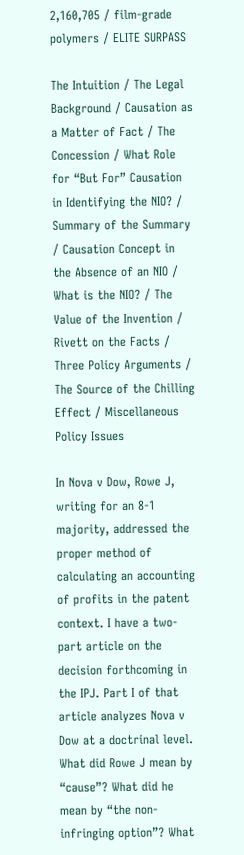2,160,705 / film-grade polymers / ELITE SURPASS

The Intuition / The Legal Background / Causation as a Matter of Fact / The Concession / What Role for “But For” Causation in Identifying the NIO? / Summary of the Summary / Causation Concept in the Absence of an NIO / What is the NIO? / The Value of the Invention / Rivett on the Facts / Three Policy Arguments / The Source of the Chilling Effect / Miscellaneous Policy Issues

In Nova v Dow, Rowe J, writing for an 8-1 majority, addressed the proper method of calculating an accounting of profits in the patent context. I have a two-part article on the decision forthcoming in the IPJ. Part I of that article analyzes Nova v Dow at a doctrinal level. What did Rowe J mean by “cause”? What did he mean by “the non-infringing option”? What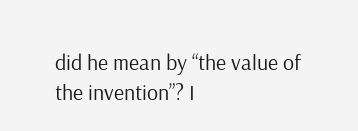did he mean by “the value of the invention”? I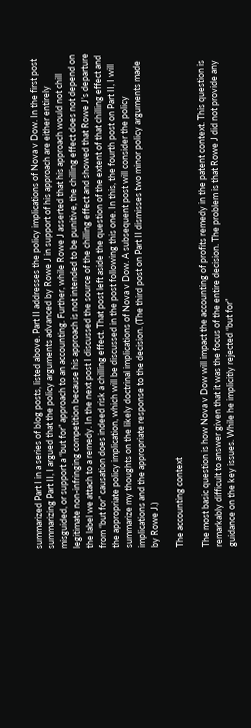summarized Part I in a series of blog posts, listed above. Part II addresses the policy implications of Nova v Dow. In the first post summarizing Part II, I argued that the policy arguments advanced by Rowe J in support of his approach are either entirely misguided, or support a “but for” approach to an accounting. Further, while Rowe J asserted that his approach would not chill legitimate non-infringing competition because his approach is not intended to be punitive, the chilling effect does not depend on the label we attach to a remedy. In the next post I discussed the source of the chilling effect and showed that Rowe J’s departure from “but for” causation does indeed risk a chilling effect. That post left aside the question of the extent of that chilling effect and the appropriate policy implication, which will be discussed in the post following this one. In this, the fourth post on Part II, I will summarize my thoughts on the likely doctrinal implications of Nova v Dow. A subsequent post will consider the policy implications and the appropriate response to the decision. (The third post on Part II dismisses two minor policy arguments made by Rowe J.)

The accounting context

The most basic question is how Nova v Dow will impact the accounting of profits remedy in the patent context. This question is remarkably difficult to answer given that it was the focus of the entire decision. The problem is that Rowe J did not provide any guidance on the key issues. While he implicitly rejected “but for”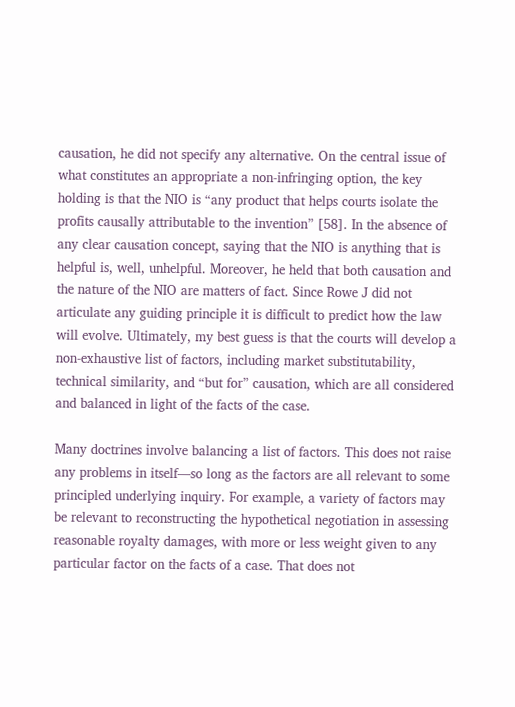causation, he did not specify any alternative. On the central issue of what constitutes an appropriate a non-infringing option, the key holding is that the NIO is “any product that helps courts isolate the profits causally attributable to the invention” [58]. In the absence of any clear causation concept, saying that the NIO is anything that is helpful is, well, unhelpful. Moreover, he held that both causation and the nature of the NIO are matters of fact. Since Rowe J did not articulate any guiding principle it is difficult to predict how the law will evolve. Ultimately, my best guess is that the courts will develop a non-exhaustive list of factors, including market substitutability, technical similarity, and “but for” causation, which are all considered and balanced in light of the facts of the case.

Many doctrines involve balancing a list of factors. This does not raise any problems in itself—so long as the factors are all relevant to some principled underlying inquiry. For example, a variety of factors may be relevant to reconstructing the hypothetical negotiation in assessing reasonable royalty damages, with more or less weight given to any particular factor on the facts of a case. That does not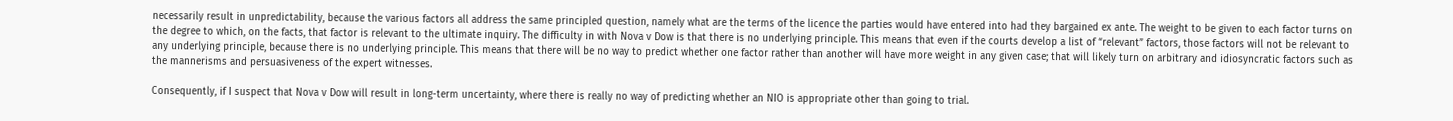necessarily result in unpredictability, because the various factors all address the same principled question, namely what are the terms of the licence the parties would have entered into had they bargained ex ante. The weight to be given to each factor turns on the degree to which, on the facts, that factor is relevant to the ultimate inquiry. The difficulty in with Nova v Dow is that there is no underlying principle. This means that even if the courts develop a list of “relevant” factors, those factors will not be relevant to any underlying principle, because there is no underlying principle. This means that there will be no way to predict whether one factor rather than another will have more weight in any given case; that will likely turn on arbitrary and idiosyncratic factors such as the mannerisms and persuasiveness of the expert witnesses.

Consequently, if I suspect that Nova v Dow will result in long-term uncertainty, where there is really no way of predicting whether an NIO is appropriate other than going to trial.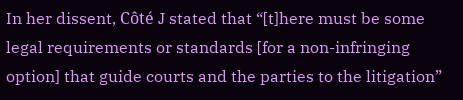In her dissent, Côté J stated that “[t]here must be some legal requirements or standards [for a non-infringing option] that guide courts and the parties to the litigation”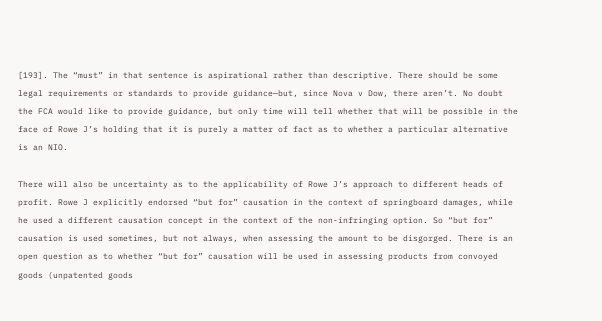[193]. The “must” in that sentence is aspirational rather than descriptive. There should be some legal requirements or standards to provide guidance—but, since Nova v Dow, there aren’t. No doubt the FCA would like to provide guidance, but only time will tell whether that will be possible in the face of Rowe J’s holding that it is purely a matter of fact as to whether a particular alternative is an NIO.

There will also be uncertainty as to the applicability of Rowe J’s approach to different heads of profit. Rowe J explicitly endorsed “but for” causation in the context of springboard damages, while he used a different causation concept in the context of the non-infringing option. So “but for” causation is used sometimes, but not always, when assessing the amount to be disgorged. There is an open question as to whether “but for” causation will be used in assessing products from convoyed goods (unpatented goods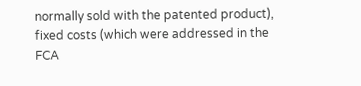normally sold with the patented product), fixed costs (which were addressed in the FCA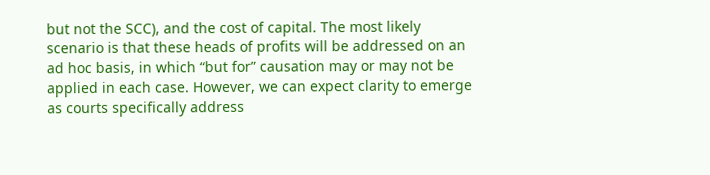but not the SCC), and the cost of capital. The most likely scenario is that these heads of profits will be addressed on an ad hoc basis, in which “but for” causation may or may not be applied in each case. However, we can expect clarity to emerge as courts specifically address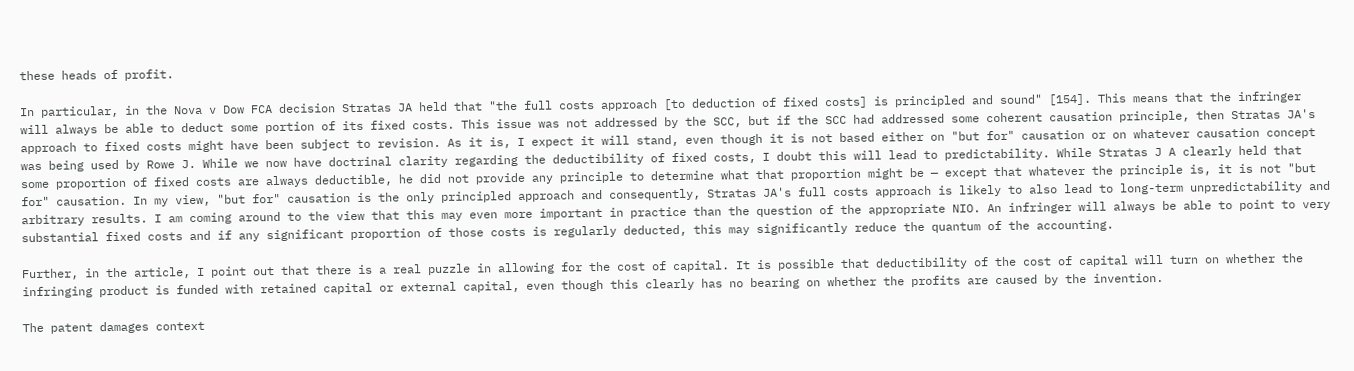these heads of profit.

In particular, in the Nova v Dow FCA decision Stratas JA held that "the full costs approach [to deduction of fixed costs] is principled and sound" [154]. This means that the infringer will always be able to deduct some portion of its fixed costs. This issue was not addressed by the SCC, but if the SCC had addressed some coherent causation principle, then Stratas JA's approach to fixed costs might have been subject to revision. As it is, I expect it will stand, even though it is not based either on "but for" causation or on whatever causation concept was being used by Rowe J. While we now have doctrinal clarity regarding the deductibility of fixed costs, I doubt this will lead to predictability. While Stratas J A clearly held that some proportion of fixed costs are always deductible, he did not provide any principle to determine what that proportion might be — except that whatever the principle is, it is not "but for" causation. In my view, "but for" causation is the only principled approach and consequently, Stratas JA's full costs approach is likely to also lead to long-term unpredictability and arbitrary results. I am coming around to the view that this may even more important in practice than the question of the appropriate NIO. An infringer will always be able to point to very substantial fixed costs and if any significant proportion of those costs is regularly deducted, this may significantly reduce the quantum of the accounting.

Further, in the article, I point out that there is a real puzzle in allowing for the cost of capital. It is possible that deductibility of the cost of capital will turn on whether the infringing product is funded with retained capital or external capital, even though this clearly has no bearing on whether the profits are caused by the invention.

The patent damages context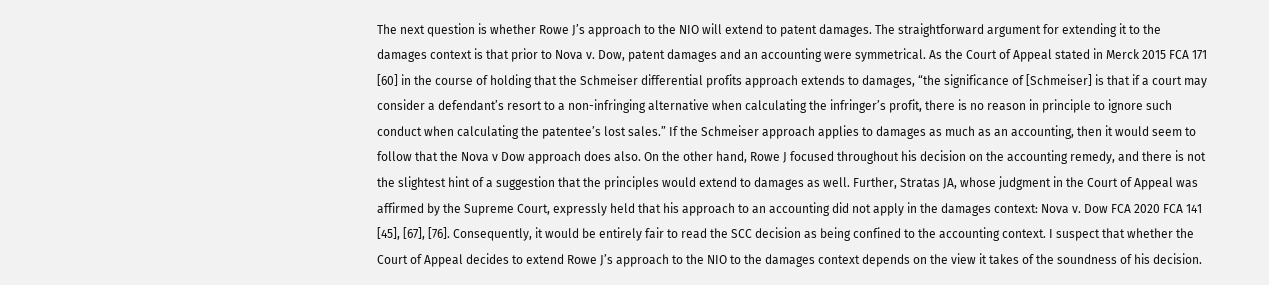The next question is whether Rowe J’s approach to the NIO will extend to patent damages. The straightforward argument for extending it to the damages context is that prior to Nova v. Dow, patent damages and an accounting were symmetrical. As the Court of Appeal stated in Merck 2015 FCA 171 [60] in the course of holding that the Schmeiser differential profits approach extends to damages, “the significance of [Schmeiser] is that if a court may consider a defendant’s resort to a non-infringing alternative when calculating the infringer’s profit, there is no reason in principle to ignore such conduct when calculating the patentee’s lost sales.” If the Schmeiser approach applies to damages as much as an accounting, then it would seem to follow that the Nova v Dow approach does also. On the other hand, Rowe J focused throughout his decision on the accounting remedy, and there is not the slightest hint of a suggestion that the principles would extend to damages as well. Further, Stratas JA, whose judgment in the Court of Appeal was affirmed by the Supreme Court, expressly held that his approach to an accounting did not apply in the damages context: Nova v. Dow FCA 2020 FCA 141 [45], [67], [76]. Consequently, it would be entirely fair to read the SCC decision as being confined to the accounting context. I suspect that whether the Court of Appeal decides to extend Rowe J’s approach to the NIO to the damages context depends on the view it takes of the soundness of his decision.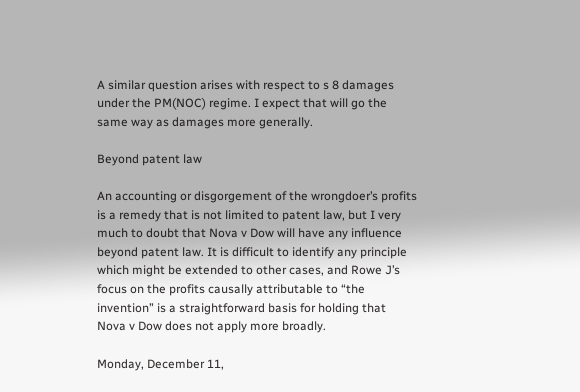A similar question arises with respect to s 8 damages under the PM(NOC) regime. I expect that will go the same way as damages more generally.

Beyond patent law

An accounting or disgorgement of the wrongdoer’s profits is a remedy that is not limited to patent law, but I very much to doubt that Nova v Dow will have any influence beyond patent law. It is difficult to identify any principle which might be extended to other cases, and Rowe J’s focus on the profits causally attributable to “the invention” is a straightforward basis for holding that Nova v Dow does not apply more broadly.

Monday, December 11,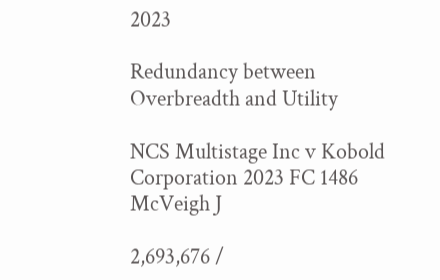2023

Redundancy between Overbreadth and Utility

NCS Multistage Inc v Kobold Corporation 2023 FC 1486 McVeigh J

2,693,676 /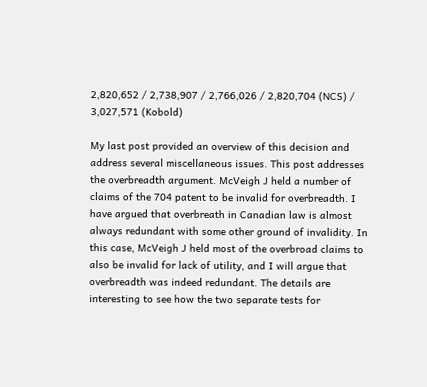2,820,652 / 2,738,907 / 2,766,026 / 2,820,704 (NCS) / 3,027,571 (Kobold)

My last post provided an overview of this decision and address several miscellaneous issues. This post addresses the overbreadth argument. McVeigh J held a number of claims of the 704 patent to be invalid for overbreadth. I have argued that overbreath in Canadian law is almost always redundant with some other ground of invalidity. In this case, McVeigh J held most of the overbroad claims to also be invalid for lack of utility, and I will argue that overbreadth was indeed redundant. The details are interesting to see how the two separate tests for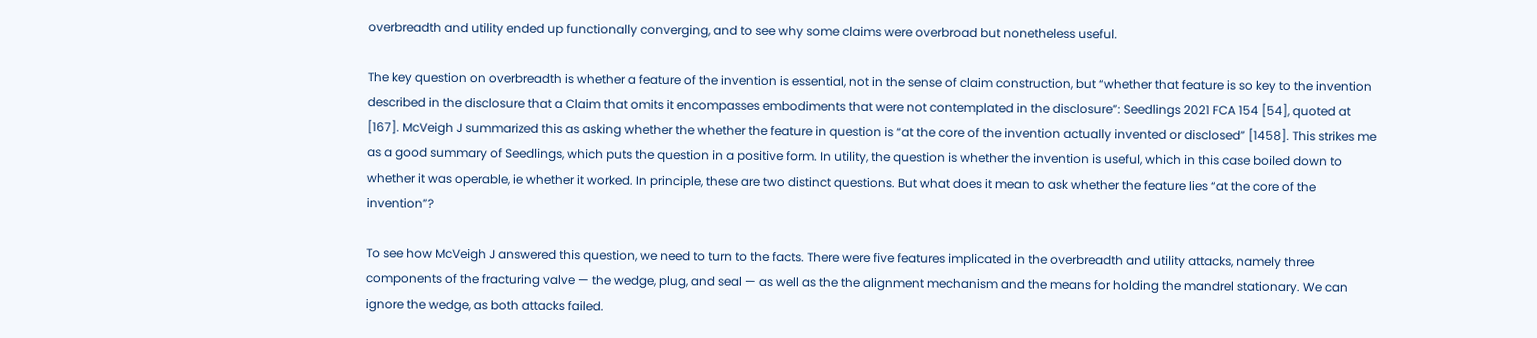overbreadth and utility ended up functionally converging, and to see why some claims were overbroad but nonetheless useful.

The key question on overbreadth is whether a feature of the invention is essential, not in the sense of claim construction, but “whether that feature is so key to the invention described in the disclosure that a Claim that omits it encompasses embodiments that were not contemplated in the disclosure”: Seedlings 2021 FCA 154 [54], quoted at [167]. McVeigh J summarized this as asking whether the whether the feature in question is “at the core of the invention actually invented or disclosed” [1458]. This strikes me as a good summary of Seedlings, which puts the question in a positive form. In utility, the question is whether the invention is useful, which in this case boiled down to whether it was operable, ie whether it worked. In principle, these are two distinct questions. But what does it mean to ask whether the feature lies “at the core of the invention”?

To see how McVeigh J answered this question, we need to turn to the facts. There were five features implicated in the overbreadth and utility attacks, namely three components of the fracturing valve — the wedge, plug, and seal — as well as the the alignment mechanism and the means for holding the mandrel stationary. We can ignore the wedge, as both attacks failed.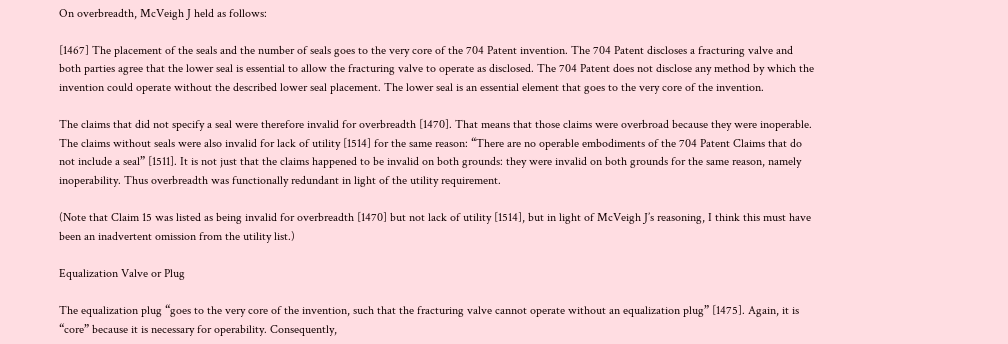On overbreadth, McVeigh J held as follows:

[1467] The placement of the seals and the number of seals goes to the very core of the 704 Patent invention. The 704 Patent discloses a fracturing valve and both parties agree that the lower seal is essential to allow the fracturing valve to operate as disclosed. The 704 Patent does not disclose any method by which the invention could operate without the described lower seal placement. The lower seal is an essential element that goes to the very core of the invention.

The claims that did not specify a seal were therefore invalid for overbreadth [1470]. That means that those claims were overbroad because they were inoperable. The claims without seals were also invalid for lack of utility [1514] for the same reason: “There are no operable embodiments of the 704 Patent Claims that do not include a seal” [1511]. It is not just that the claims happened to be invalid on both grounds: they were invalid on both grounds for the same reason, namely inoperability. Thus overbreadth was functionally redundant in light of the utility requirement.

(Note that Claim 15 was listed as being invalid for overbreadth [1470] but not lack of utility [1514], but in light of McVeigh J’s reasoning, I think this must have been an inadvertent omission from the utility list.)

Equalization Valve or Plug

The equalization plug “goes to the very core of the invention, such that the fracturing valve cannot operate without an equalization plug” [1475]. Again, it is “core” because it is necessary for operability. Consequently,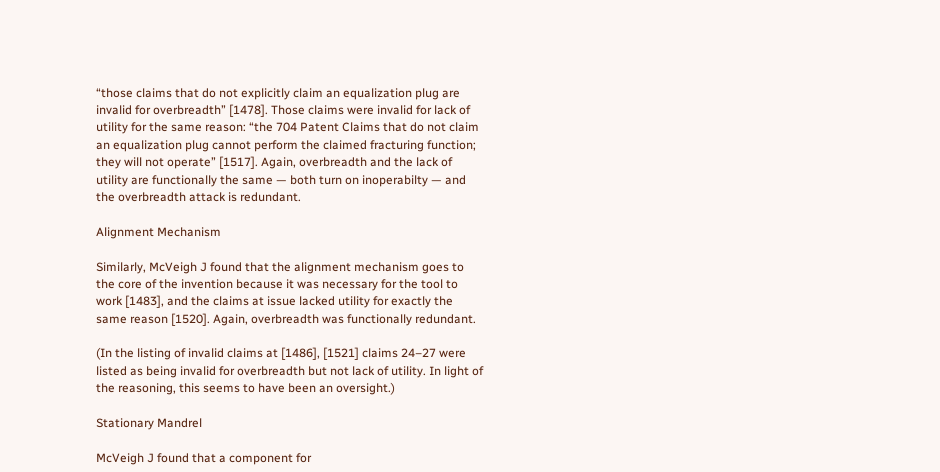“those claims that do not explicitly claim an equalization plug are invalid for overbreadth” [1478]. Those claims were invalid for lack of utility for the same reason: “the 704 Patent Claims that do not claim an equalization plug cannot perform the claimed fracturing function; they will not operate” [1517]. Again, overbreadth and the lack of utility are functionally the same — both turn on inoperabilty — and the overbreadth attack is redundant.

Alignment Mechanism

Similarly, McVeigh J found that the alignment mechanism goes to the core of the invention because it was necessary for the tool to work [1483], and the claims at issue lacked utility for exactly the same reason [1520]. Again, overbreadth was functionally redundant.

(In the listing of invalid claims at [1486], [1521] claims 24–27 were listed as being invalid for overbreadth but not lack of utility. In light of the reasoning, this seems to have been an oversight.)

Stationary Mandrel

McVeigh J found that a component for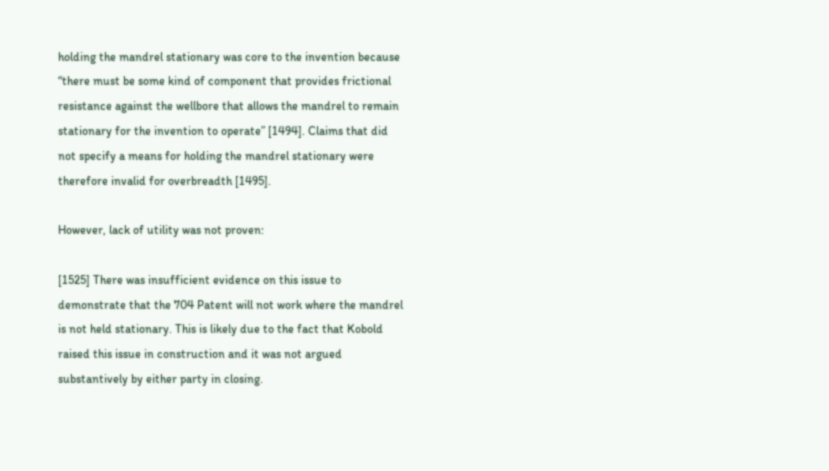holding the mandrel stationary was core to the invention because “there must be some kind of component that provides frictional resistance against the wellbore that allows the mandrel to remain stationary for the invention to operate” [1494]. Claims that did not specify a means for holding the mandrel stationary were therefore invalid for overbreadth [1495].

However, lack of utility was not proven:

[1525] There was insufficient evidence on this issue to demonstrate that the 704 Patent will not work where the mandrel is not held stationary. This is likely due to the fact that Kobold raised this issue in construction and it was not argued substantively by either party in closing.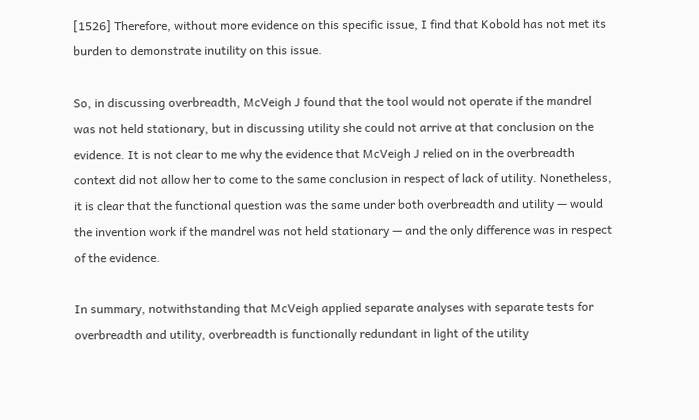[1526] Therefore, without more evidence on this specific issue, I find that Kobold has not met its burden to demonstrate inutility on this issue.

So, in discussing overbreadth, McVeigh J found that the tool would not operate if the mandrel was not held stationary, but in discussing utility she could not arrive at that conclusion on the evidence. It is not clear to me why the evidence that McVeigh J relied on in the overbreadth context did not allow her to come to the same conclusion in respect of lack of utility. Nonetheless, it is clear that the functional question was the same under both overbreadth and utility — would the invention work if the mandrel was not held stationary — and the only difference was in respect of the evidence.

In summary, notwithstanding that McVeigh applied separate analyses with separate tests for overbreadth and utility, overbreadth is functionally redundant in light of the utility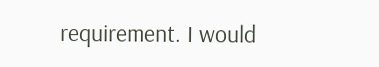requirement. I would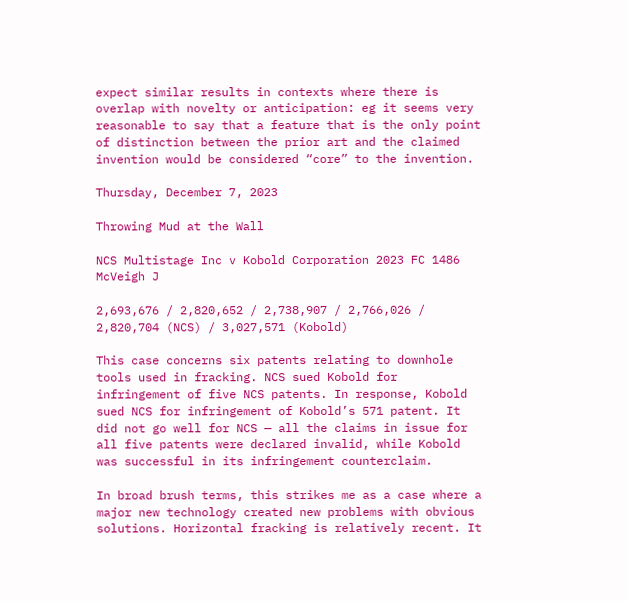expect similar results in contexts where there is overlap with novelty or anticipation: eg it seems very reasonable to say that a feature that is the only point of distinction between the prior art and the claimed invention would be considered “core” to the invention.

Thursday, December 7, 2023

Throwing Mud at the Wall

NCS Multistage Inc v Kobold Corporation 2023 FC 1486 McVeigh J

2,693,676 / 2,820,652 / 2,738,907 / 2,766,026 / 2,820,704 (NCS) / 3,027,571 (Kobold)

This case concerns six patents relating to downhole tools used in fracking. NCS sued Kobold for infringement of five NCS patents. In response, Kobold sued NCS for infringement of Kobold’s 571 patent. It did not go well for NCS — all the claims in issue for all five patents were declared invalid, while Kobold was successful in its infringement counterclaim.

In broad brush terms, this strikes me as a case where a major new technology created new problems with obvious solutions. Horizontal fracking is relatively recent. It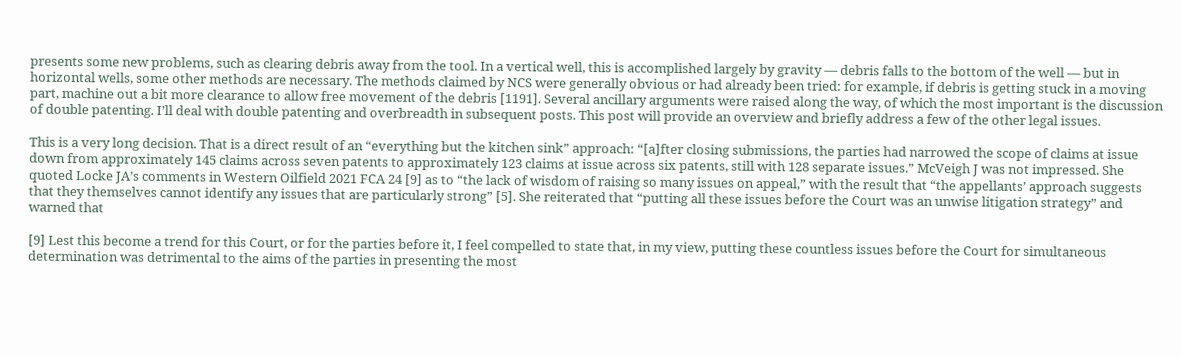presents some new problems, such as clearing debris away from the tool. In a vertical well, this is accomplished largely by gravity — debris falls to the bottom of the well — but in horizontal wells, some other methods are necessary. The methods claimed by NCS were generally obvious or had already been tried: for example, if debris is getting stuck in a moving part, machine out a bit more clearance to allow free movement of the debris [1191]. Several ancillary arguments were raised along the way, of which the most important is the discussion of double patenting. I’ll deal with double patenting and overbreadth in subsequent posts. This post will provide an overview and briefly address a few of the other legal issues.

This is a very long decision. That is a direct result of an “everything but the kitchen sink” approach: “[a]fter closing submissions, the parties had narrowed the scope of claims at issue down from approximately 145 claims across seven patents to approximately 123 claims at issue across six patents, still with 128 separate issues.” McVeigh J was not impressed. She quoted Locke JA’s comments in Western Oilfield 2021 FCA 24 [9] as to “the lack of wisdom of raising so many issues on appeal,” with the result that “the appellants’ approach suggests that they themselves cannot identify any issues that are particularly strong” [5]. She reiterated that “putting all these issues before the Court was an unwise litigation strategy” and warned that

[9] Lest this become a trend for this Court, or for the parties before it, I feel compelled to state that, in my view, putting these countless issues before the Court for simultaneous determination was detrimental to the aims of the parties in presenting the most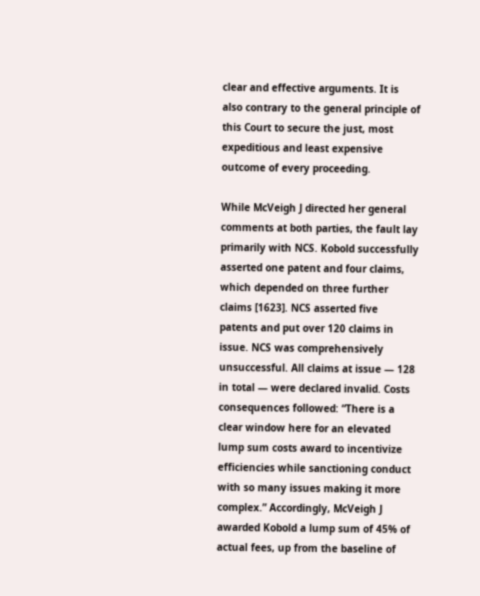clear and effective arguments. It is also contrary to the general principle of this Court to secure the just, most expeditious and least expensive outcome of every proceeding.

While McVeigh J directed her general comments at both parties, the fault lay primarily with NCS. Kobold successfully asserted one patent and four claims, which depended on three further claims [1623]. NCS asserted five patents and put over 120 claims in issue. NCS was comprehensively unsuccessful. All claims at issue — 128 in total — were declared invalid. Costs consequences followed: “There is a clear window here for an elevated lump sum costs award to incentivize efficiencies while sanctioning conduct with so many issues making it more complex.” Accordingly, McVeigh J awarded Kobold a lump sum of 45% of actual fees, up from the baseline of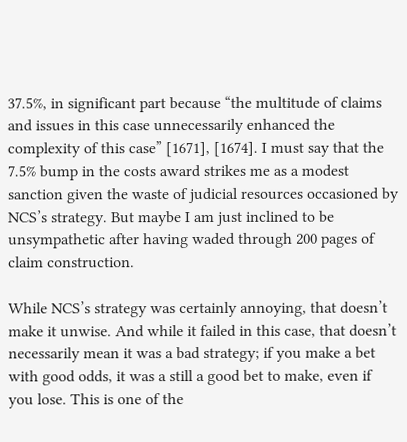37.5%, in significant part because “the multitude of claims and issues in this case unnecessarily enhanced the complexity of this case” [1671], [1674]. I must say that the 7.5% bump in the costs award strikes me as a modest sanction given the waste of judicial resources occasioned by NCS’s strategy. But maybe I am just inclined to be unsympathetic after having waded through 200 pages of claim construction.

While NCS’s strategy was certainly annoying, that doesn’t make it unwise. And while it failed in this case, that doesn’t necessarily mean it was a bad strategy; if you make a bet with good odds, it was a still a good bet to make, even if you lose. This is one of the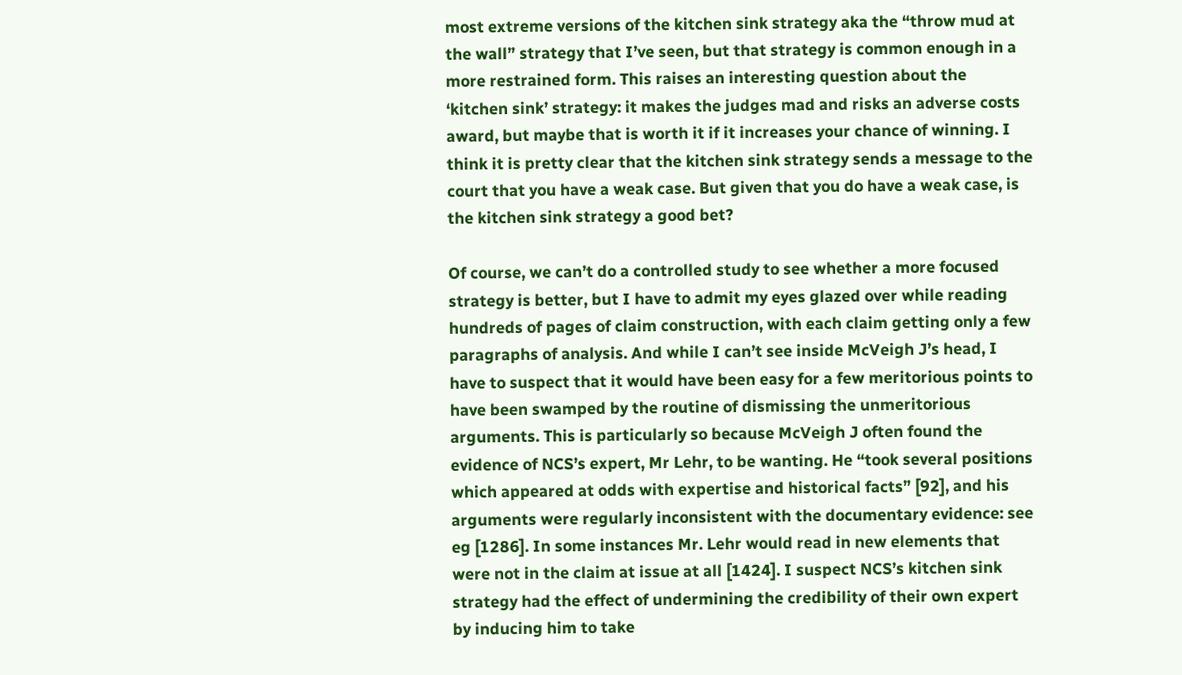most extreme versions of the kitchen sink strategy aka the “throw mud at the wall” strategy that I’ve seen, but that strategy is common enough in a more restrained form. This raises an interesting question about the ‘kitchen sink’ strategy: it makes the judges mad and risks an adverse costs award, but maybe that is worth it if it increases your chance of winning. I think it is pretty clear that the kitchen sink strategy sends a message to the court that you have a weak case. But given that you do have a weak case, is the kitchen sink strategy a good bet?

Of course, we can’t do a controlled study to see whether a more focused strategy is better, but I have to admit my eyes glazed over while reading hundreds of pages of claim construction, with each claim getting only a few paragraphs of analysis. And while I can’t see inside McVeigh J’s head, I have to suspect that it would have been easy for a few meritorious points to have been swamped by the routine of dismissing the unmeritorious arguments. This is particularly so because McVeigh J often found the evidence of NCS’s expert, Mr Lehr, to be wanting. He “took several positions which appeared at odds with expertise and historical facts” [92], and his arguments were regularly inconsistent with the documentary evidence: see eg [1286]. In some instances Mr. Lehr would read in new elements that were not in the claim at issue at all [1424]. I suspect NCS’s kitchen sink strategy had the effect of undermining the credibility of their own expert by inducing him to take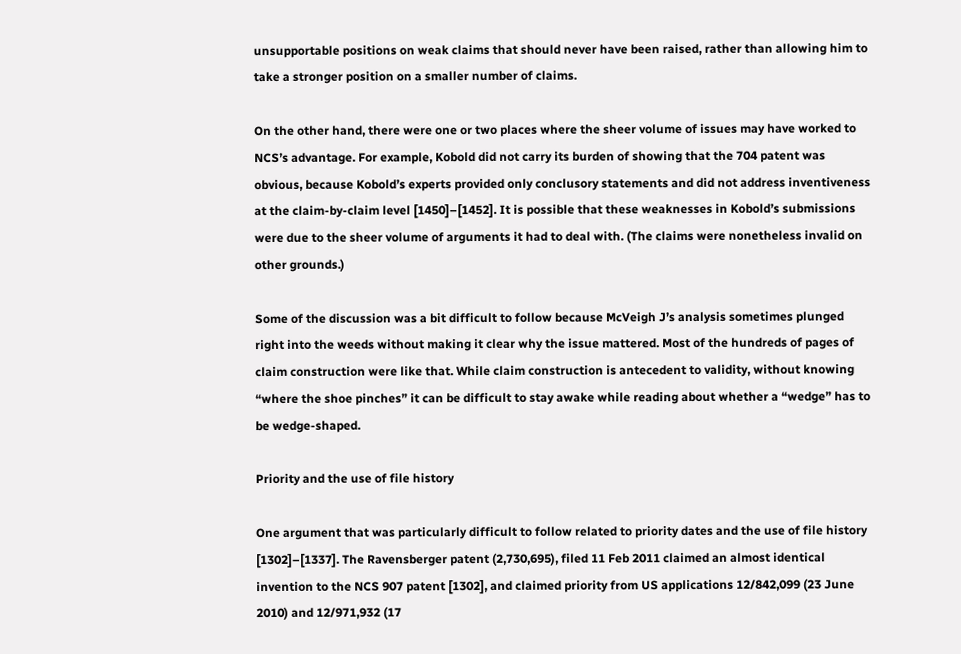unsupportable positions on weak claims that should never have been raised, rather than allowing him to take a stronger position on a smaller number of claims.

On the other hand, there were one or two places where the sheer volume of issues may have worked to NCS’s advantage. For example, Kobold did not carry its burden of showing that the 704 patent was obvious, because Kobold’s experts provided only conclusory statements and did not address inventiveness at the claim-by-claim level [1450]–[1452]. It is possible that these weaknesses in Kobold’s submissions were due to the sheer volume of arguments it had to deal with. (The claims were nonetheless invalid on other grounds.)

Some of the discussion was a bit difficult to follow because McVeigh J’s analysis sometimes plunged right into the weeds without making it clear why the issue mattered. Most of the hundreds of pages of claim construction were like that. While claim construction is antecedent to validity, without knowing “where the shoe pinches” it can be difficult to stay awake while reading about whether a “wedge” has to be wedge-shaped.

Priority and the use of file history

One argument that was particularly difficult to follow related to priority dates and the use of file history [1302]–[1337]. The Ravensberger patent (2,730,695), filed 11 Feb 2011 claimed an almost identical invention to the NCS 907 patent [1302], and claimed priority from US applications 12/842,099 (23 June 2010) and 12/971,932 (17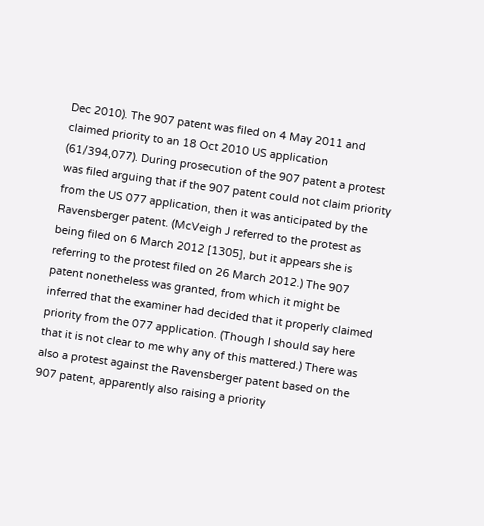Dec 2010). The 907 patent was filed on 4 May 2011 and claimed priority to an 18 Oct 2010 US application (61/394,077). During prosecution of the 907 patent a protest was filed arguing that if the 907 patent could not claim priority from the US 077 application, then it was anticipated by the Ravensberger patent. (McVeigh J referred to the protest as being filed on 6 March 2012 [1305], but it appears she is referring to the protest filed on 26 March 2012.) The 907 patent nonetheless was granted, from which it might be inferred that the examiner had decided that it properly claimed priority from the 077 application. (Though I should say here that it is not clear to me why any of this mattered.) There was also a protest against the Ravensberger patent based on the 907 patent, apparently also raising a priority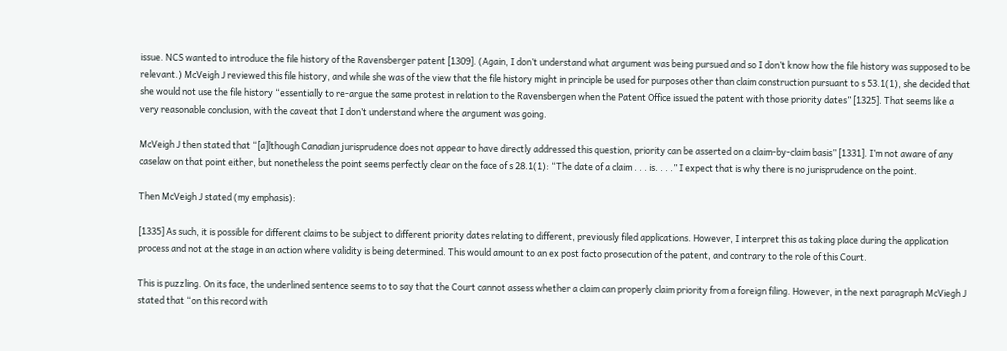issue. NCS wanted to introduce the file history of the Ravensberger patent [1309]. (Again, I don’t understand what argument was being pursued and so I don’t know how the file history was supposed to be relevant.) McVeigh J reviewed this file history, and while she was of the view that the file history might in principle be used for purposes other than claim construction pursuant to s 53.1(1), she decided that she would not use the file history “essentially to re-argue the same protest in relation to the Ravensbergen when the Patent Office issued the patent with those priority dates” [1325]. That seems like a very reasonable conclusion, with the caveat that I don’t understand where the argument was going.

McVeigh J then stated that “[a]lthough Canadian jurisprudence does not appear to have directly addressed this question, priority can be asserted on a claim-by-claim basis” [1331]. I’m not aware of any caselaw on that point either, but nonetheless the point seems perfectly clear on the face of s 28.1(1): “The date of a claim . . . is. . . .” I expect that is why there is no jurisprudence on the point.

Then McVeigh J stated (my emphasis):

[1335] As such, it is possible for different claims to be subject to different priority dates relating to different, previously filed applications. However, I interpret this as taking place during the application process and not at the stage in an action where validity is being determined. This would amount to an ex post facto prosecution of the patent, and contrary to the role of this Court.

This is puzzling. On its face, the underlined sentence seems to to say that the Court cannot assess whether a claim can properly claim priority from a foreign filing. However, in the next paragraph McViegh J stated that “on this record with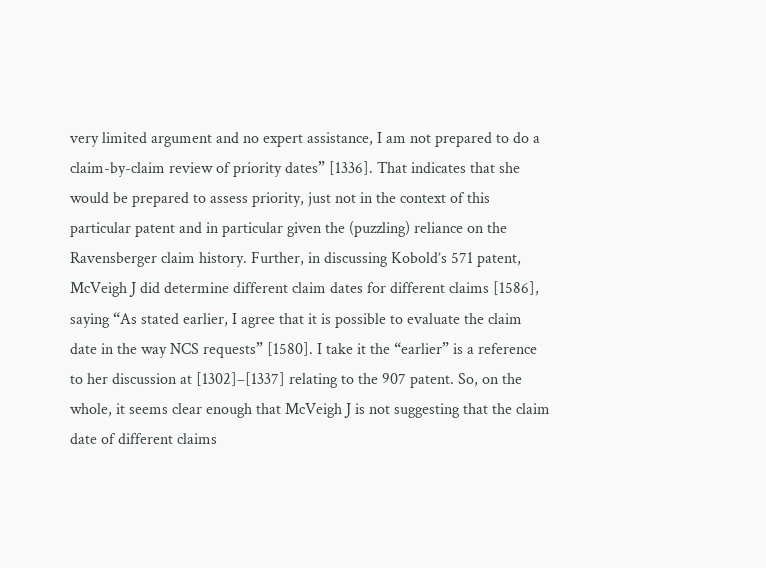very limited argument and no expert assistance, I am not prepared to do a claim-by-claim review of priority dates” [1336]. That indicates that she would be prepared to assess priority, just not in the context of this particular patent and in particular given the (puzzling) reliance on the Ravensberger claim history. Further, in discussing Kobold’s 571 patent, McVeigh J did determine different claim dates for different claims [1586], saying “As stated earlier, I agree that it is possible to evaluate the claim date in the way NCS requests” [1580]. I take it the “earlier” is a reference to her discussion at [1302]–[1337] relating to the 907 patent. So, on the whole, it seems clear enough that McVeigh J is not suggesting that the claim date of different claims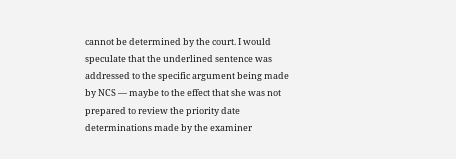cannot be determined by the court. I would speculate that the underlined sentence was addressed to the specific argument being made by NCS — maybe to the effect that she was not prepared to review the priority date determinations made by the examiner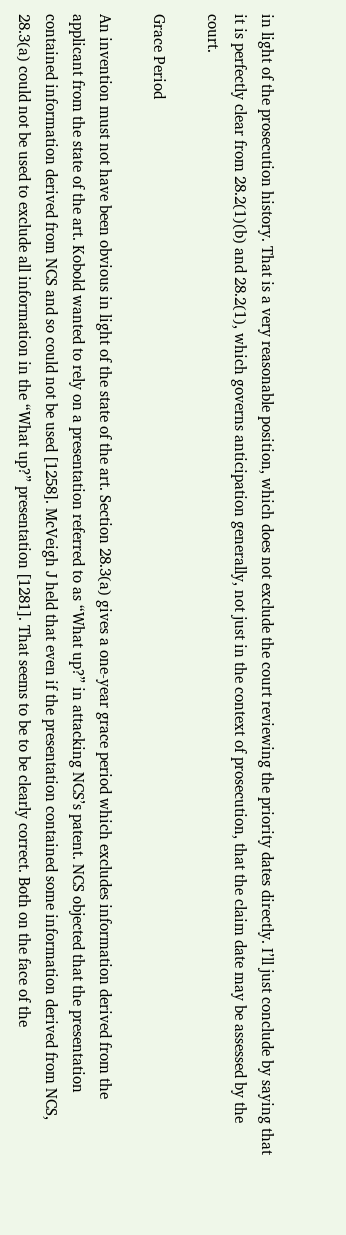in light of the prosecution history. That is a very reasonable position, which does not exclude the court reviewing the priority dates directly. I’ll just conclude by saying that it is perfectly clear from 28.2(1)(b) and 28.2(1), which governs anticipation generally, not just in the context of prosecution, that the claim date may be assessed by the court.

Grace Period

An invention must not have been obvious in light of the state of the art. Section 28.3(a) gives a one-year grace period which excludes information derived from the applicant from the state of the art. Kobold wanted to rely on a presentation referred to as “What up?” in attacking NCS’s patent. NCS objected that the presentation contained information derived from NCS and so could not be used [1258]. McVeigh J held that even if the presentation contained some information derived from NCS, 28.3(a) could not be used to exclude all information in the “What up?” presentation [1281]. That seems to be to be clearly correct. Both on the face of the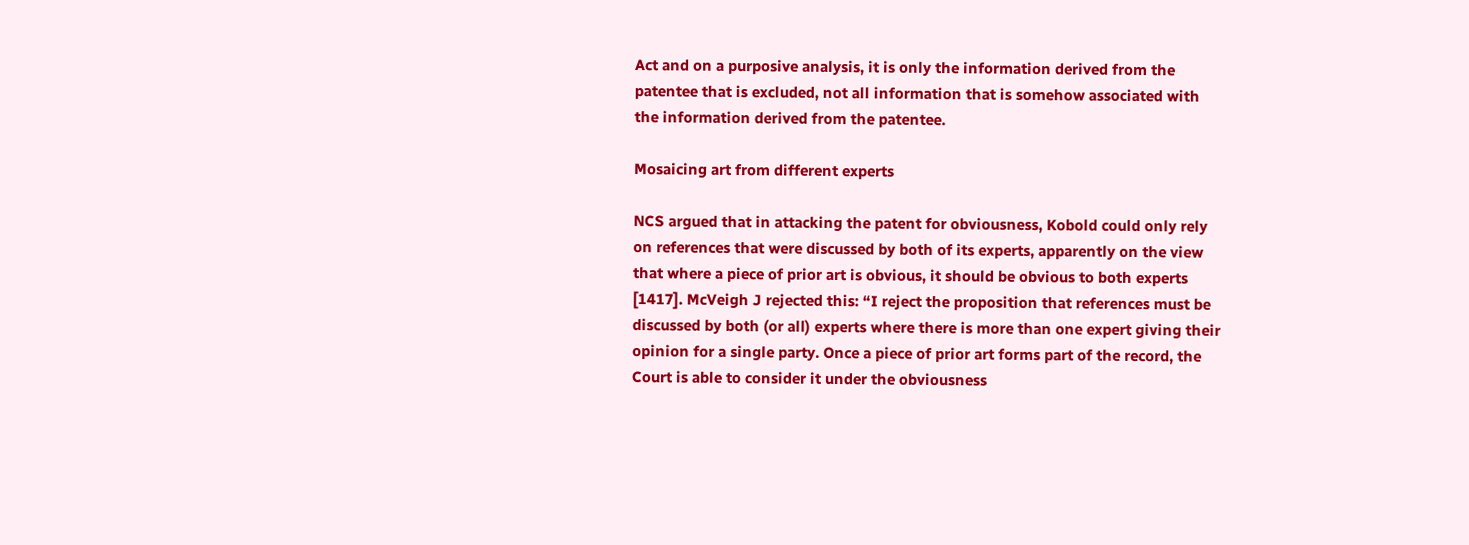Act and on a purposive analysis, it is only the information derived from the patentee that is excluded, not all information that is somehow associated with the information derived from the patentee.

Mosaicing art from different experts

NCS argued that in attacking the patent for obviousness, Kobold could only rely on references that were discussed by both of its experts, apparently on the view that where a piece of prior art is obvious, it should be obvious to both experts [1417]. McVeigh J rejected this: “I reject the proposition that references must be discussed by both (or all) experts where there is more than one expert giving their opinion for a single party. Once a piece of prior art forms part of the record, the Court is able to consider it under the obviousness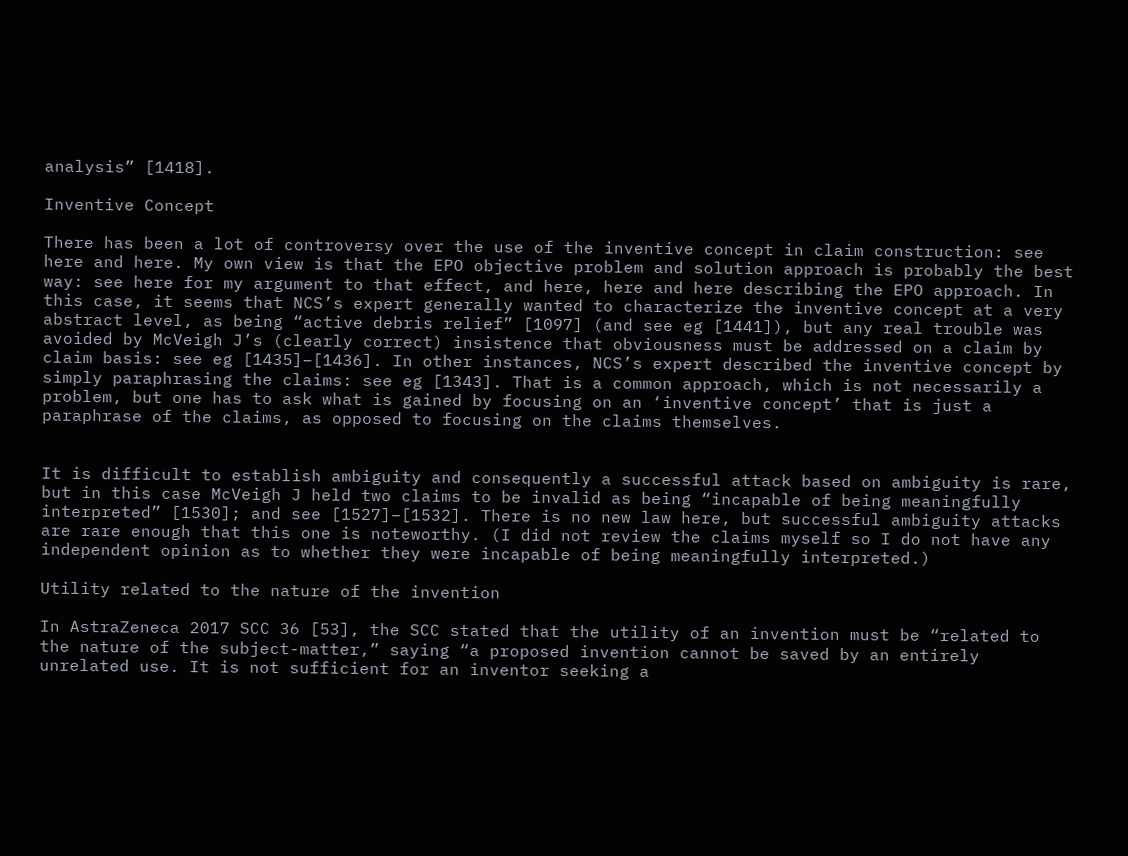analysis” [1418].

Inventive Concept

There has been a lot of controversy over the use of the inventive concept in claim construction: see here and here. My own view is that the EPO objective problem and solution approach is probably the best way: see here for my argument to that effect, and here, here and here describing the EPO approach. In this case, it seems that NCS’s expert generally wanted to characterize the inventive concept at a very abstract level, as being “active debris relief” [1097] (and see eg [1441]), but any real trouble was avoided by McVeigh J’s (clearly correct) insistence that obviousness must be addressed on a claim by claim basis: see eg [1435]–[1436]. In other instances, NCS’s expert described the inventive concept by simply paraphrasing the claims: see eg [1343]. That is a common approach, which is not necessarily a problem, but one has to ask what is gained by focusing on an ‘inventive concept’ that is just a paraphrase of the claims, as opposed to focusing on the claims themselves.


It is difficult to establish ambiguity and consequently a successful attack based on ambiguity is rare, but in this case McVeigh J held two claims to be invalid as being “incapable of being meaningfully interpreted” [1530]; and see [1527]–[1532]. There is no new law here, but successful ambiguity attacks are rare enough that this one is noteworthy. (I did not review the claims myself so I do not have any independent opinion as to whether they were incapable of being meaningfully interpreted.)

Utility related to the nature of the invention

In AstraZeneca 2017 SCC 36 [53], the SCC stated that the utility of an invention must be “related to the nature of the subject-matter,” saying “a proposed invention cannot be saved by an entirely unrelated use. It is not sufficient for an inventor seeking a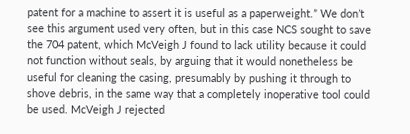patent for a machine to assert it is useful as a paperweight.” We don’t see this argument used very often, but in this case NCS sought to save the 704 patent, which McVeigh J found to lack utility because it could not function without seals, by arguing that it would nonetheless be useful for cleaning the casing, presumably by pushing it through to shove debris, in the same way that a completely inoperative tool could be used. McVeigh J rejected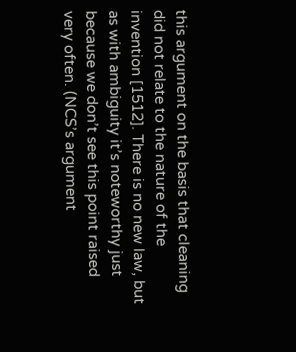this argument on the basis that cleaning did not relate to the nature of the invention [1512]. There is no new law, but as with ambiguity it’s noteworthy just because we don’t see this point raised very often. (NCS’s argument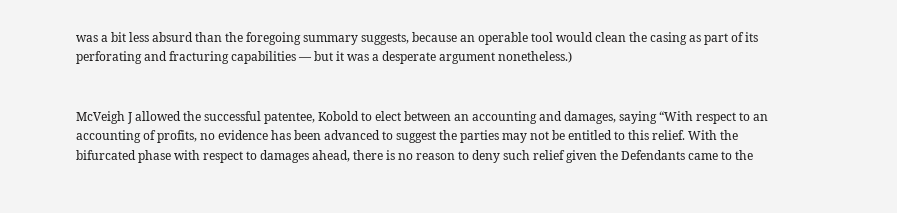was a bit less absurd than the foregoing summary suggests, because an operable tool would clean the casing as part of its perforating and fracturing capabilities — but it was a desperate argument nonetheless.)


McVeigh J allowed the successful patentee, Kobold to elect between an accounting and damages, saying “With respect to an accounting of profits, no evidence has been advanced to suggest the parties may not be entitled to this relief. With the bifurcated phase with respect to damages ahead, there is no reason to deny such relief given the Defendants came to the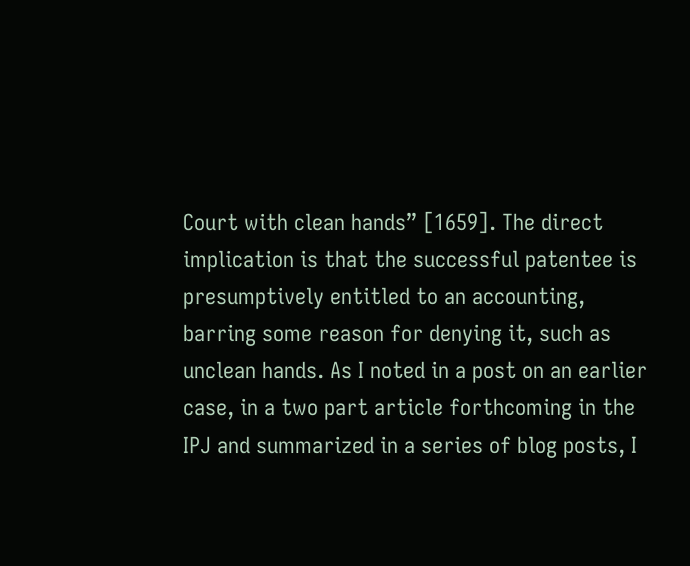Court with clean hands” [1659]. The direct implication is that the successful patentee is presumptively entitled to an accounting, barring some reason for denying it, such as unclean hands. As I noted in a post on an earlier case, in a two part article forthcoming in the IPJ and summarized in a series of blog posts, I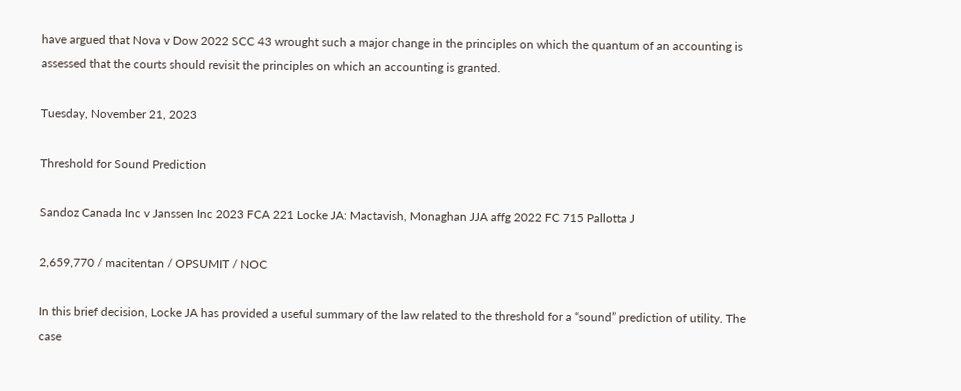have argued that Nova v Dow 2022 SCC 43 wrought such a major change in the principles on which the quantum of an accounting is assessed that the courts should revisit the principles on which an accounting is granted.

Tuesday, November 21, 2023

Threshold for Sound Prediction

Sandoz Canada Inc v Janssen Inc 2023 FCA 221 Locke JA: Mactavish, Monaghan JJA affg 2022 FC 715 Pallotta J

2,659,770 / macitentan / OPSUMIT / NOC

In this brief decision, Locke JA has provided a useful summary of the law related to the threshold for a “sound” prediction of utility. The case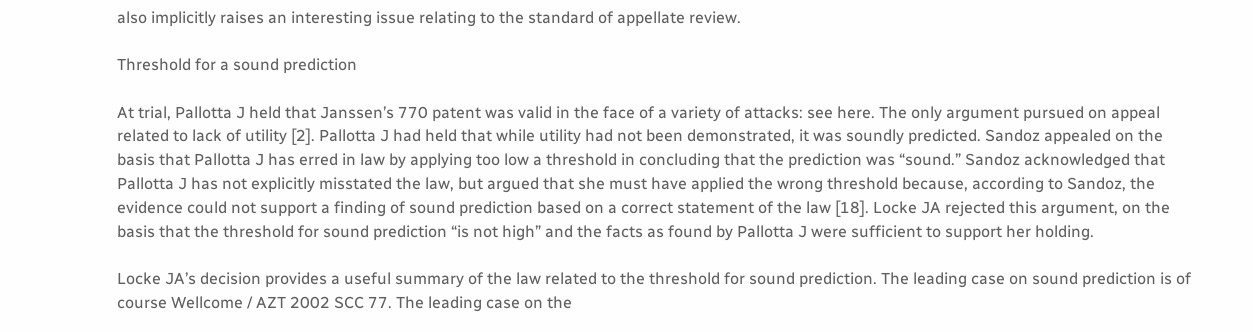also implicitly raises an interesting issue relating to the standard of appellate review.

Threshold for a sound prediction

At trial, Pallotta J held that Janssen’s 770 patent was valid in the face of a variety of attacks: see here. The only argument pursued on appeal related to lack of utility [2]. Pallotta J had held that while utility had not been demonstrated, it was soundly predicted. Sandoz appealed on the basis that Pallotta J has erred in law by applying too low a threshold in concluding that the prediction was “sound.” Sandoz acknowledged that Pallotta J has not explicitly misstated the law, but argued that she must have applied the wrong threshold because, according to Sandoz, the evidence could not support a finding of sound prediction based on a correct statement of the law [18]. Locke JA rejected this argument, on the basis that the threshold for sound prediction “is not high” and the facts as found by Pallotta J were sufficient to support her holding.

Locke JA’s decision provides a useful summary of the law related to the threshold for sound prediction. The leading case on sound prediction is of course Wellcome / AZT 2002 SCC 77. The leading case on the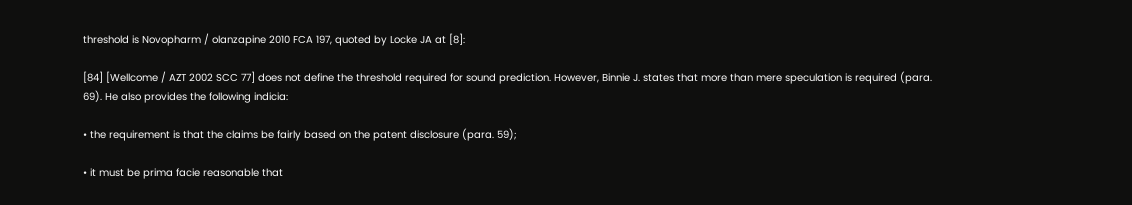threshold is Novopharm / olanzapine 2010 FCA 197, quoted by Locke JA at [8]:

[84] [Wellcome / AZT 2002 SCC 77] does not define the threshold required for sound prediction. However, Binnie J. states that more than mere speculation is required (para. 69). He also provides the following indicia:

• the requirement is that the claims be fairly based on the patent disclosure (para. 59);

• it must be prima facie reasonable that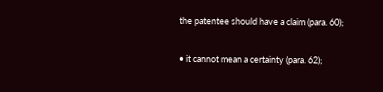the patentee should have a claim (para. 60);

• it cannot mean a certainty (para. 62);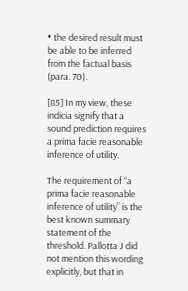• the desired result must be able to be inferred from the factual basis (para. 70).

[85] In my view, these indicia signify that a sound prediction requires a prima facie reasonable inference of utility.

The requirement of “a prima facie reasonable inference of utility” is the best known summary statement of the threshold. Pallotta J did not mention this wording explicitly, but that in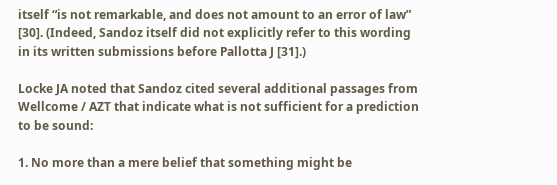itself “is not remarkable, and does not amount to an error of law” [30]. (Indeed, Sandoz itself did not explicitly refer to this wording in its written submissions before Pallotta J [31].)

Locke JA noted that Sandoz cited several additional passages from Wellcome / AZT that indicate what is not sufficient for a prediction to be sound:

1. No more than a mere belief that something might be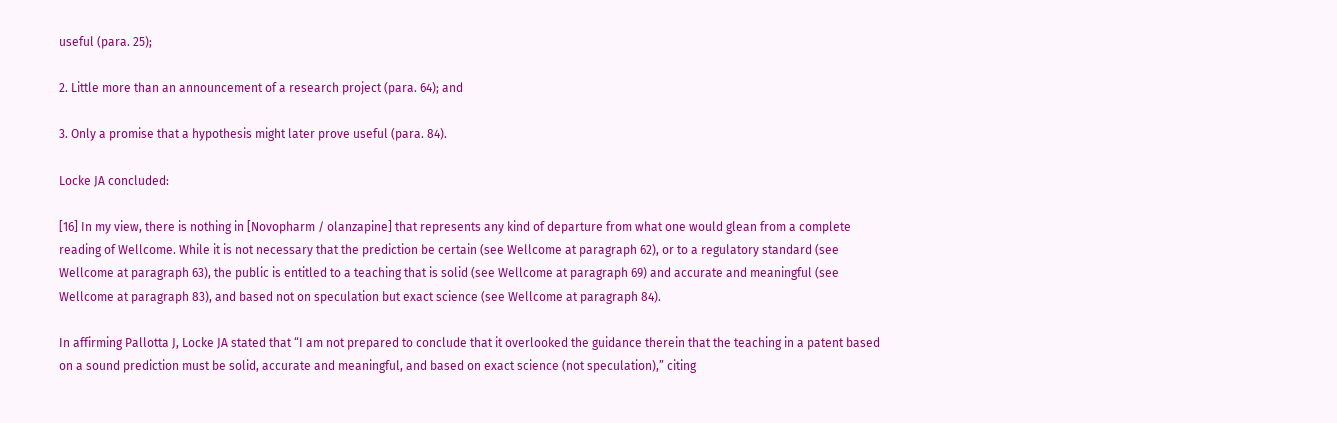useful (para. 25);

2. Little more than an announcement of a research project (para. 64); and

3. Only a promise that a hypothesis might later prove useful (para. 84).

Locke JA concluded:

[16] In my view, there is nothing in [Novopharm / olanzapine] that represents any kind of departure from what one would glean from a complete reading of Wellcome. While it is not necessary that the prediction be certain (see Wellcome at paragraph 62), or to a regulatory standard (see Wellcome at paragraph 63), the public is entitled to a teaching that is solid (see Wellcome at paragraph 69) and accurate and meaningful (see Wellcome at paragraph 83), and based not on speculation but exact science (see Wellcome at paragraph 84).

In affirming Pallotta J, Locke JA stated that “I am not prepared to conclude that it overlooked the guidance therein that the teaching in a patent based on a sound prediction must be solid, accurate and meaningful, and based on exact science (not speculation),” citing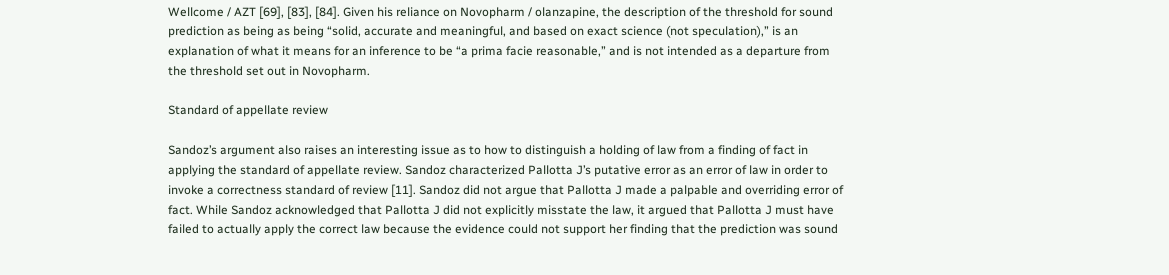Wellcome / AZT [69], [83], [84]. Given his reliance on Novopharm / olanzapine, the description of the threshold for sound prediction as being as being “solid, accurate and meaningful, and based on exact science (not speculation),” is an explanation of what it means for an inference to be “a prima facie reasonable,” and is not intended as a departure from the threshold set out in Novopharm.

Standard of appellate review

Sandoz’s argument also raises an interesting issue as to how to distinguish a holding of law from a finding of fact in applying the standard of appellate review. Sandoz characterized Pallotta J’s putative error as an error of law in order to invoke a correctness standard of review [11]. Sandoz did not argue that Pallotta J made a palpable and overriding error of fact. While Sandoz acknowledged that Pallotta J did not explicitly misstate the law, it argued that Pallotta J must have failed to actually apply the correct law because the evidence could not support her finding that the prediction was sound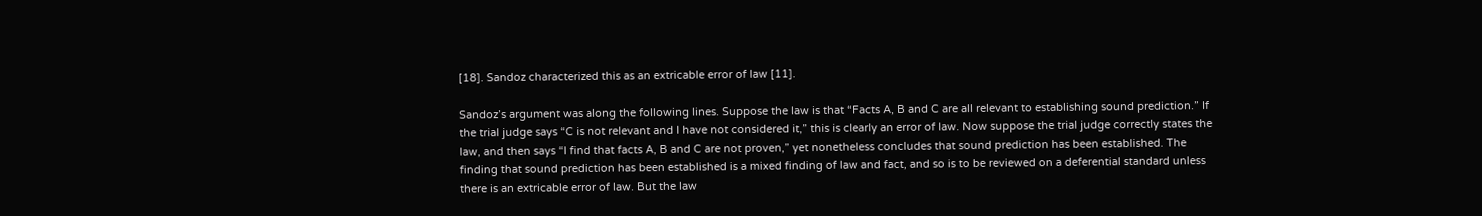[18]. Sandoz characterized this as an extricable error of law [11].

Sandoz’s argument was along the following lines. Suppose the law is that “Facts A, B and C are all relevant to establishing sound prediction.” If the trial judge says “C is not relevant and I have not considered it,” this is clearly an error of law. Now suppose the trial judge correctly states the law, and then says “I find that facts A, B and C are not proven,” yet nonetheless concludes that sound prediction has been established. The finding that sound prediction has been established is a mixed finding of law and fact, and so is to be reviewed on a deferential standard unless there is an extricable error of law. But the law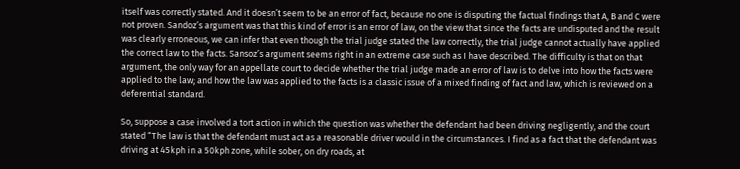itself was correctly stated. And it doesn’t seem to be an error of fact, because no one is disputing the factual findings that A, B and C were not proven. Sandoz’s argument was that this kind of error is an error of law, on the view that since the facts are undisputed and the result was clearly erroneous, we can infer that even though the trial judge stated the law correctly, the trial judge cannot actually have applied the correct law to the facts. Sansoz’s argument seems right in an extreme case such as I have described. The difficulty is that on that argument, the only way for an appellate court to decide whether the trial judge made an error of law is to delve into how the facts were applied to the law; and how the law was applied to the facts is a classic issue of a mixed finding of fact and law, which is reviewed on a deferential standard.

So, suppose a case involved a tort action in which the question was whether the defendant had been driving negligently, and the court stated “The law is that the defendant must act as a reasonable driver would in the circumstances. I find as a fact that the defendant was driving at 45kph in a 50kph zone, while sober, on dry roads, at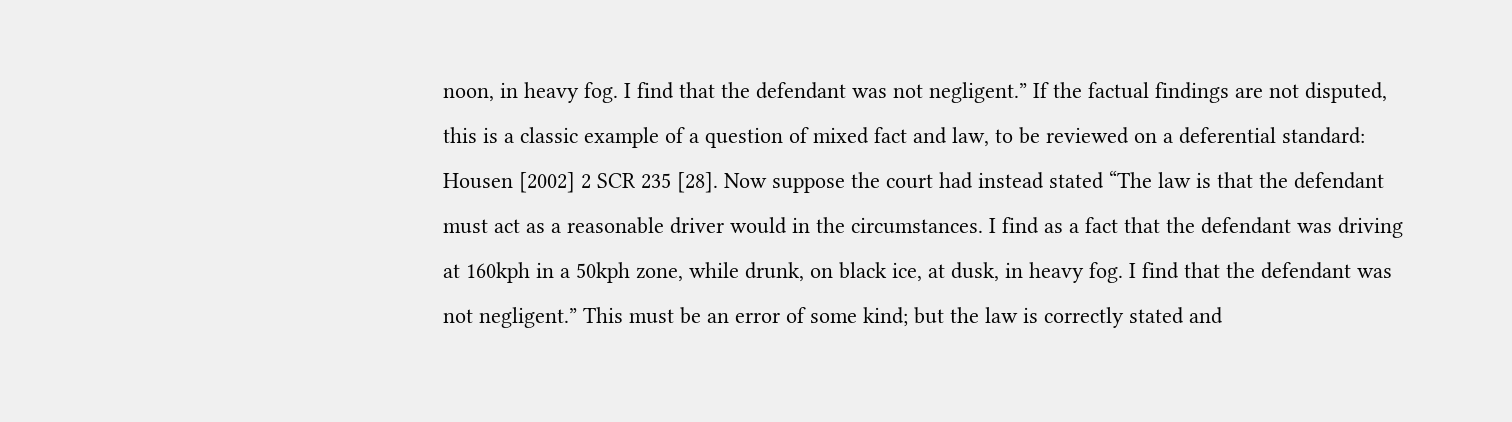noon, in heavy fog. I find that the defendant was not negligent.” If the factual findings are not disputed, this is a classic example of a question of mixed fact and law, to be reviewed on a deferential standard: Housen [2002] 2 SCR 235 [28]. Now suppose the court had instead stated “The law is that the defendant must act as a reasonable driver would in the circumstances. I find as a fact that the defendant was driving at 160kph in a 50kph zone, while drunk, on black ice, at dusk, in heavy fog. I find that the defendant was not negligent.” This must be an error of some kind; but the law is correctly stated and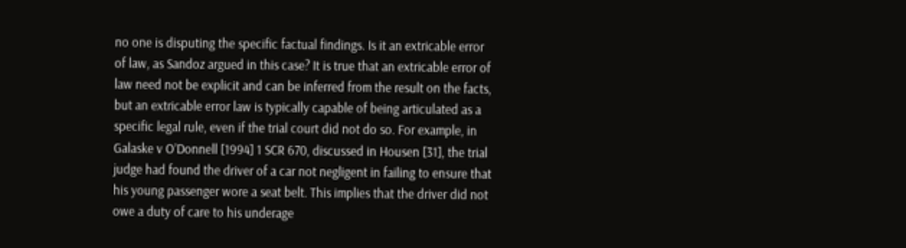no one is disputing the specific factual findings. Is it an extricable error of law, as Sandoz argued in this case? It is true that an extricable error of law need not be explicit and can be inferred from the result on the facts, but an extricable error law is typically capable of being articulated as a specific legal rule, even if the trial court did not do so. For example, in Galaske v O’Donnell [1994] 1 SCR 670, discussed in Housen [31], the trial judge had found the driver of a car not negligent in failing to ensure that his young passenger wore a seat belt. This implies that the driver did not owe a duty of care to his underage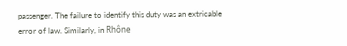passenger. The failure to identify this duty was an extricable error of law. Similarly, in Rhône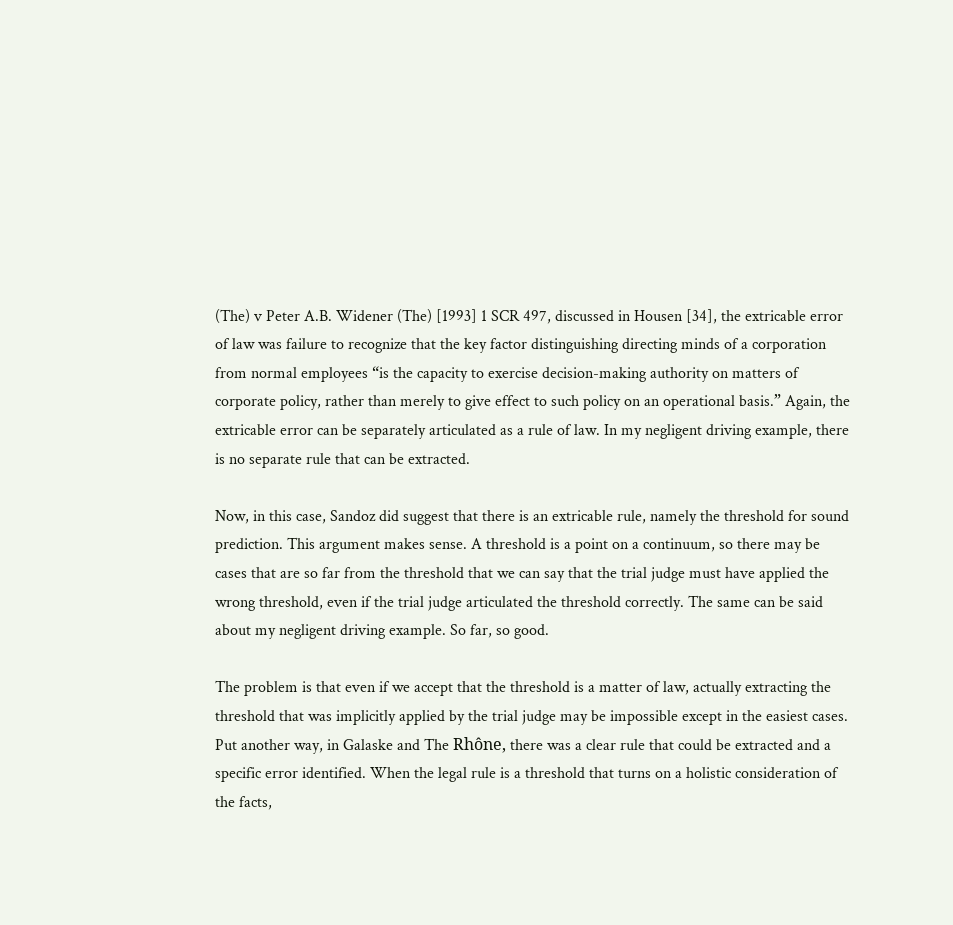(The) v Peter A.B. Widener (The) [1993] 1 SCR 497, discussed in Housen [34], the extricable error of law was failure to recognize that the key factor distinguishing directing minds of a corporation from normal employees “is the capacity to exercise decision-making authority on matters of corporate policy, rather than merely to give effect to such policy on an operational basis.” Again, the extricable error can be separately articulated as a rule of law. In my negligent driving example, there is no separate rule that can be extracted.

Now, in this case, Sandoz did suggest that there is an extricable rule, namely the threshold for sound prediction. This argument makes sense. A threshold is a point on a continuum, so there may be cases that are so far from the threshold that we can say that the trial judge must have applied the wrong threshold, even if the trial judge articulated the threshold correctly. The same can be said about my negligent driving example. So far, so good.

The problem is that even if we accept that the threshold is a matter of law, actually extracting the threshold that was implicitly applied by the trial judge may be impossible except in the easiest cases. Put another way, in Galaske and The Rhône, there was a clear rule that could be extracted and a specific error identified. When the legal rule is a threshold that turns on a holistic consideration of the facts,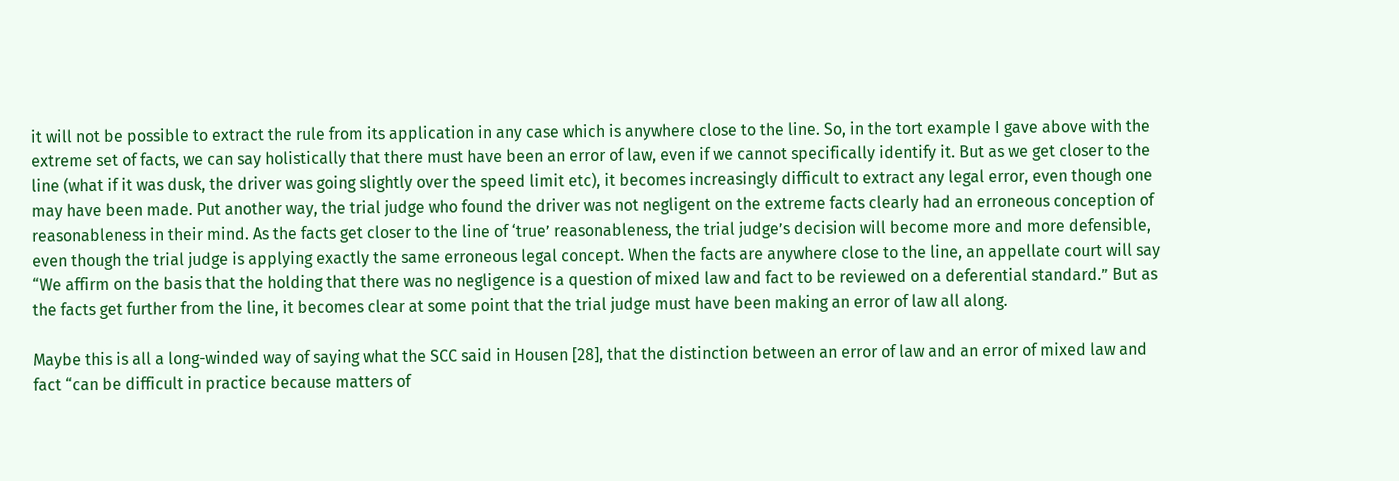it will not be possible to extract the rule from its application in any case which is anywhere close to the line. So, in the tort example I gave above with the extreme set of facts, we can say holistically that there must have been an error of law, even if we cannot specifically identify it. But as we get closer to the line (what if it was dusk, the driver was going slightly over the speed limit etc), it becomes increasingly difficult to extract any legal error, even though one may have been made. Put another way, the trial judge who found the driver was not negligent on the extreme facts clearly had an erroneous conception of reasonableness in their mind. As the facts get closer to the line of ‘true’ reasonableness, the trial judge’s decision will become more and more defensible, even though the trial judge is applying exactly the same erroneous legal concept. When the facts are anywhere close to the line, an appellate court will say “We affirm on the basis that the holding that there was no negligence is a question of mixed law and fact to be reviewed on a deferential standard.” But as the facts get further from the line, it becomes clear at some point that the trial judge must have been making an error of law all along.

Maybe this is all a long-winded way of saying what the SCC said in Housen [28], that the distinction between an error of law and an error of mixed law and fact “can be difficult in practice because matters of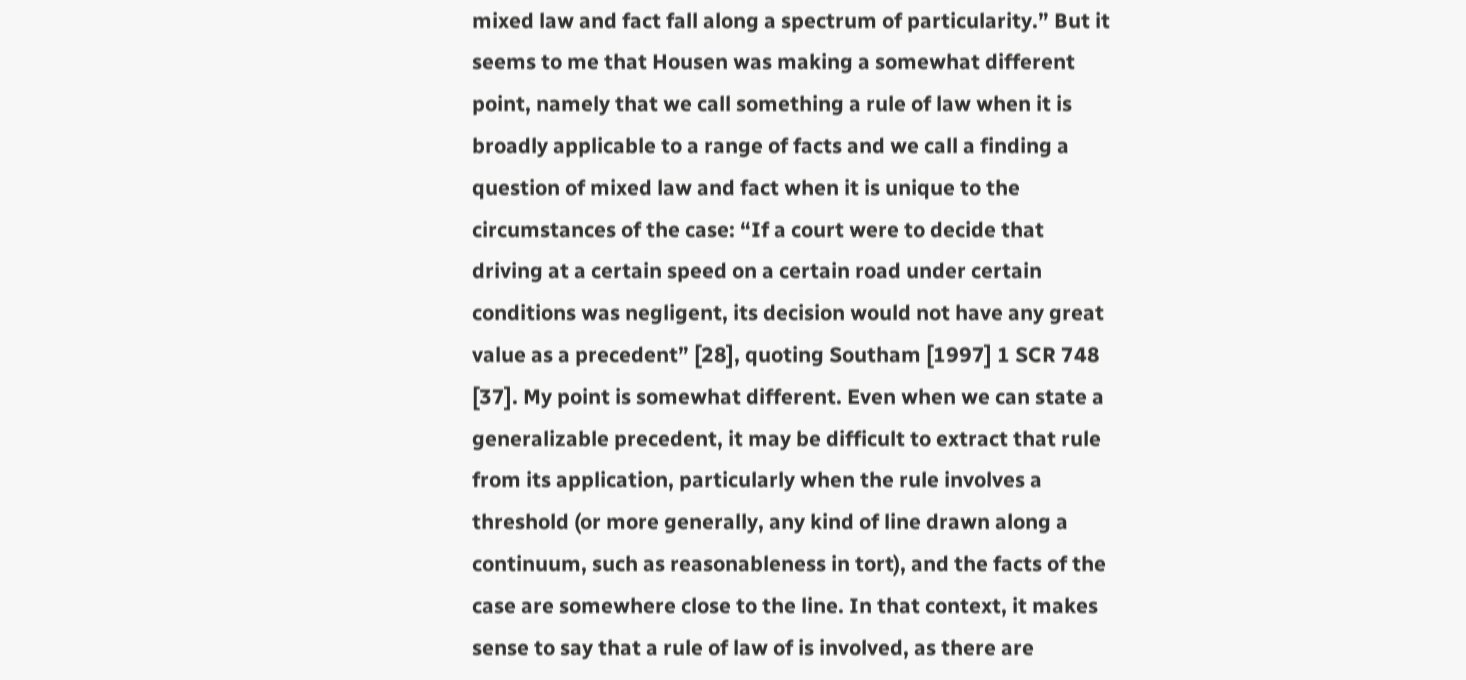mixed law and fact fall along a spectrum of particularity.” But it seems to me that Housen was making a somewhat different point, namely that we call something a rule of law when it is broadly applicable to a range of facts and we call a finding a question of mixed law and fact when it is unique to the circumstances of the case: “If a court were to decide that driving at a certain speed on a certain road under certain conditions was negligent, its decision would not have any great value as a precedent” [28], quoting Southam [1997] 1 SCR 748 [37]. My point is somewhat different. Even when we can state a generalizable precedent, it may be difficult to extract that rule from its application, particularly when the rule involves a threshold (or more generally, any kind of line drawn along a continuum, such as reasonableness in tort), and the facts of the case are somewhere close to the line. In that context, it makes sense to say that a rule of law of is involved, as there are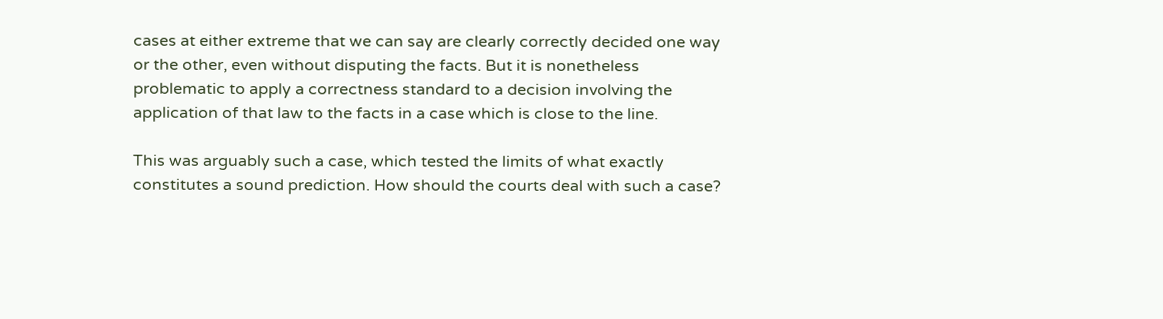cases at either extreme that we can say are clearly correctly decided one way or the other, even without disputing the facts. But it is nonetheless problematic to apply a correctness standard to a decision involving the application of that law to the facts in a case which is close to the line.

This was arguably such a case, which tested the limits of what exactly constitutes a sound prediction. How should the courts deal with such a case?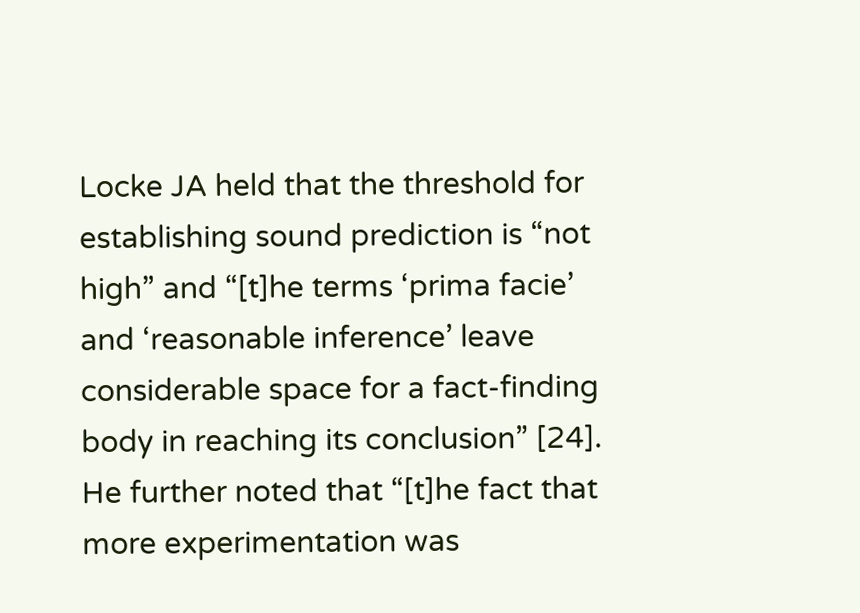Locke JA held that the threshold for establishing sound prediction is “not high” and “[t]he terms ‘prima facie’ and ‘reasonable inference’ leave considerable space for a fact-finding body in reaching its conclusion” [24]. He further noted that “[t]he fact that more experimentation was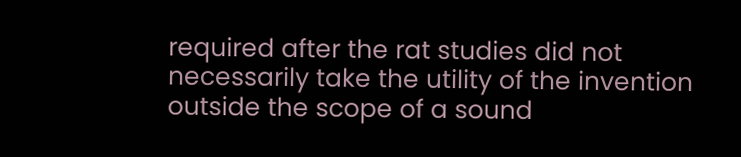required after the rat studies did not necessarily take the utility of the invention outside the scope of a sound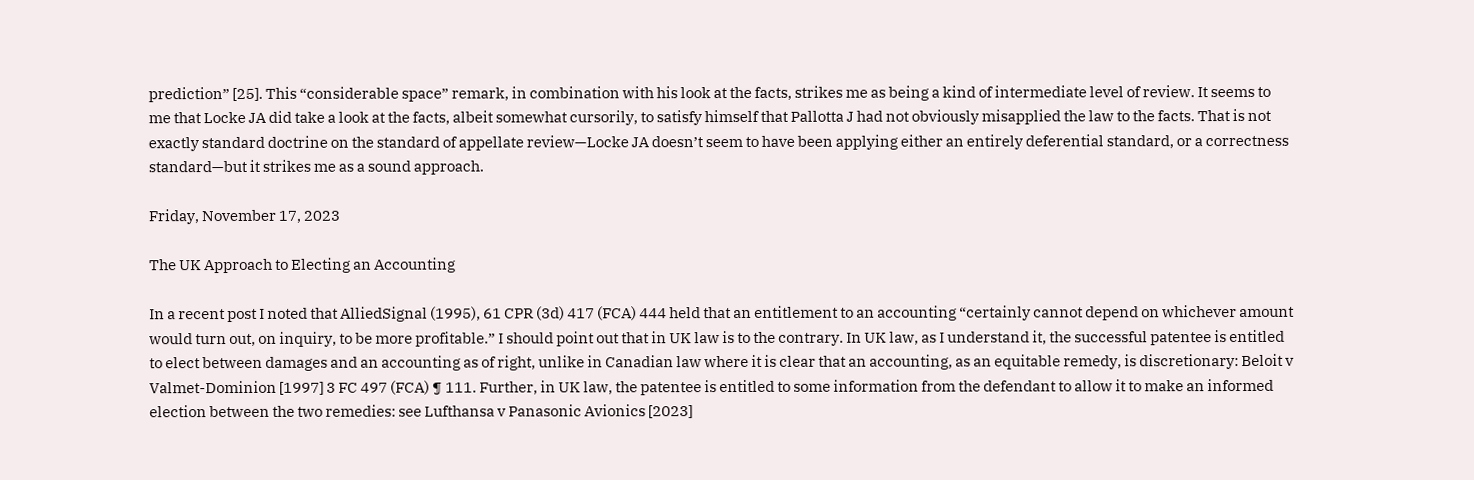prediction” [25]. This “considerable space” remark, in combination with his look at the facts, strikes me as being a kind of intermediate level of review. It seems to me that Locke JA did take a look at the facts, albeit somewhat cursorily, to satisfy himself that Pallotta J had not obviously misapplied the law to the facts. That is not exactly standard doctrine on the standard of appellate review—Locke JA doesn’t seem to have been applying either an entirely deferential standard, or a correctness standard—but it strikes me as a sound approach.

Friday, November 17, 2023

The UK Approach to Electing an Accounting

In a recent post I noted that AlliedSignal (1995), 61 CPR (3d) 417 (FCA) 444 held that an entitlement to an accounting “certainly cannot depend on whichever amount would turn out, on inquiry, to be more profitable.” I should point out that in UK law is to the contrary. In UK law, as I understand it, the successful patentee is entitled to elect between damages and an accounting as of right, unlike in Canadian law where it is clear that an accounting, as an equitable remedy, is discretionary: Beloit v Valmet-Dominion [1997] 3 FC 497 (FCA) ¶ 111. Further, in UK law, the patentee is entitled to some information from the defendant to allow it to make an informed election between the two remedies: see Lufthansa v Panasonic Avionics [2023]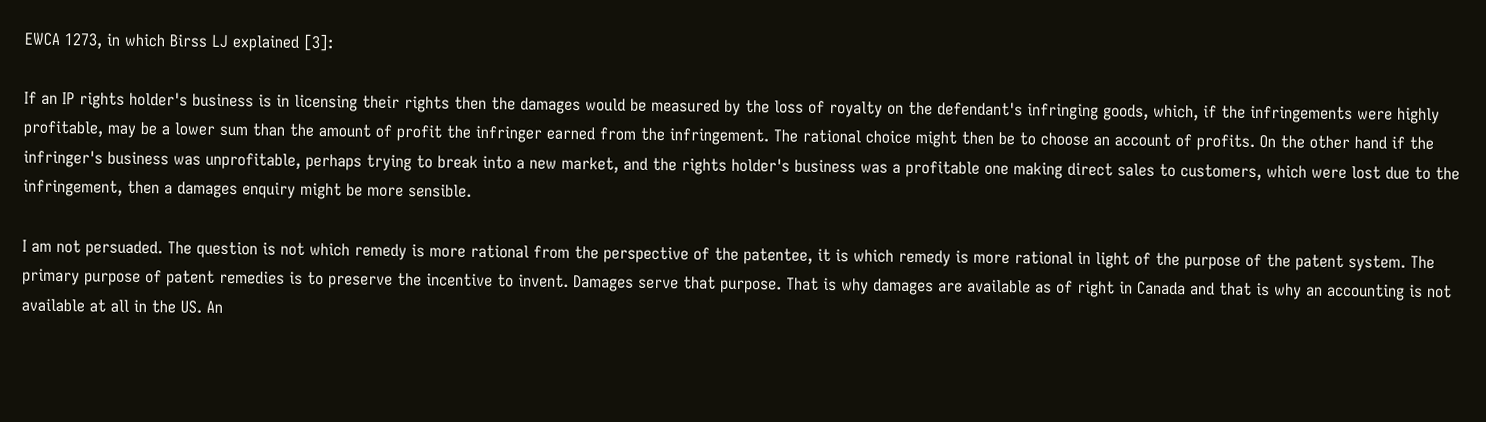EWCA 1273, in which Birss LJ explained [3]:

If an IP rights holder's business is in licensing their rights then the damages would be measured by the loss of royalty on the defendant's infringing goods, which, if the infringements were highly profitable, may be a lower sum than the amount of profit the infringer earned from the infringement. The rational choice might then be to choose an account of profits. On the other hand if the infringer's business was unprofitable, perhaps trying to break into a new market, and the rights holder's business was a profitable one making direct sales to customers, which were lost due to the infringement, then a damages enquiry might be more sensible.

I am not persuaded. The question is not which remedy is more rational from the perspective of the patentee, it is which remedy is more rational in light of the purpose of the patent system. The primary purpose of patent remedies is to preserve the incentive to invent. Damages serve that purpose. That is why damages are available as of right in Canada and that is why an accounting is not available at all in the US. An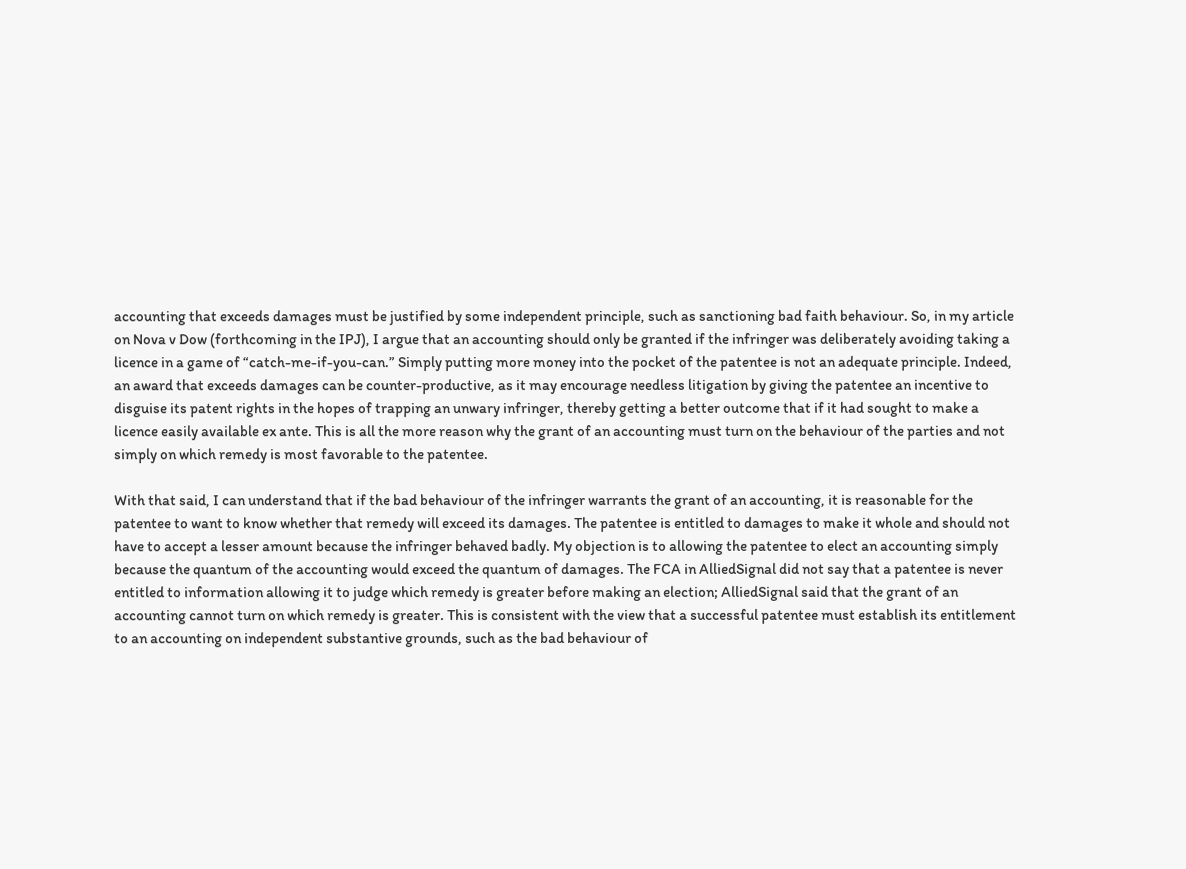accounting that exceeds damages must be justified by some independent principle, such as sanctioning bad faith behaviour. So, in my article on Nova v Dow (forthcoming in the IPJ), I argue that an accounting should only be granted if the infringer was deliberately avoiding taking a licence in a game of “catch-me-if-you-can.” Simply putting more money into the pocket of the patentee is not an adequate principle. Indeed, an award that exceeds damages can be counter-productive, as it may encourage needless litigation by giving the patentee an incentive to disguise its patent rights in the hopes of trapping an unwary infringer, thereby getting a better outcome that if it had sought to make a licence easily available ex ante. This is all the more reason why the grant of an accounting must turn on the behaviour of the parties and not simply on which remedy is most favorable to the patentee.

With that said, I can understand that if the bad behaviour of the infringer warrants the grant of an accounting, it is reasonable for the patentee to want to know whether that remedy will exceed its damages. The patentee is entitled to damages to make it whole and should not have to accept a lesser amount because the infringer behaved badly. My objection is to allowing the patentee to elect an accounting simply because the quantum of the accounting would exceed the quantum of damages. The FCA in AlliedSignal did not say that a patentee is never entitled to information allowing it to judge which remedy is greater before making an election; AlliedSignal said that the grant of an accounting cannot turn on which remedy is greater. This is consistent with the view that a successful patentee must establish its entitlement to an accounting on independent substantive grounds, such as the bad behaviour of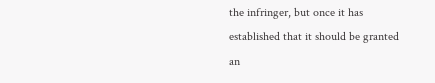the infringer, but once it has established that it should be granted an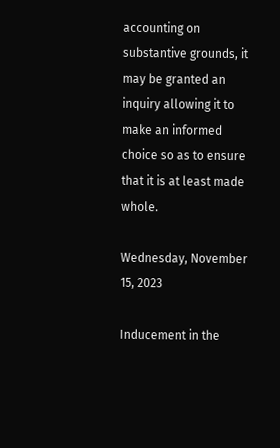accounting on substantive grounds, it may be granted an inquiry allowing it to make an informed choice so as to ensure that it is at least made whole.

Wednesday, November 15, 2023

Inducement in the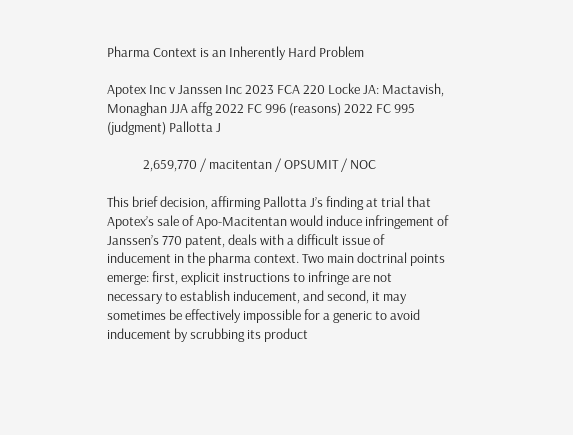Pharma Context is an Inherently Hard Problem

Apotex Inc v Janssen Inc 2023 FCA 220 Locke JA: Mactavish, Monaghan JJA affg 2022 FC 996 (reasons) 2022 FC 995 (judgment) Pallotta J

            2,659,770 / macitentan / OPSUMIT / NOC

This brief decision, affirming Pallotta J’s finding at trial that Apotex’s sale of Apo-Macitentan would induce infringement of Janssen’s 770 patent, deals with a difficult issue of inducement in the pharma context. Two main doctrinal points emerge: first, explicit instructions to infringe are not necessary to establish inducement, and second, it may sometimes be effectively impossible for a generic to avoid inducement by scrubbing its product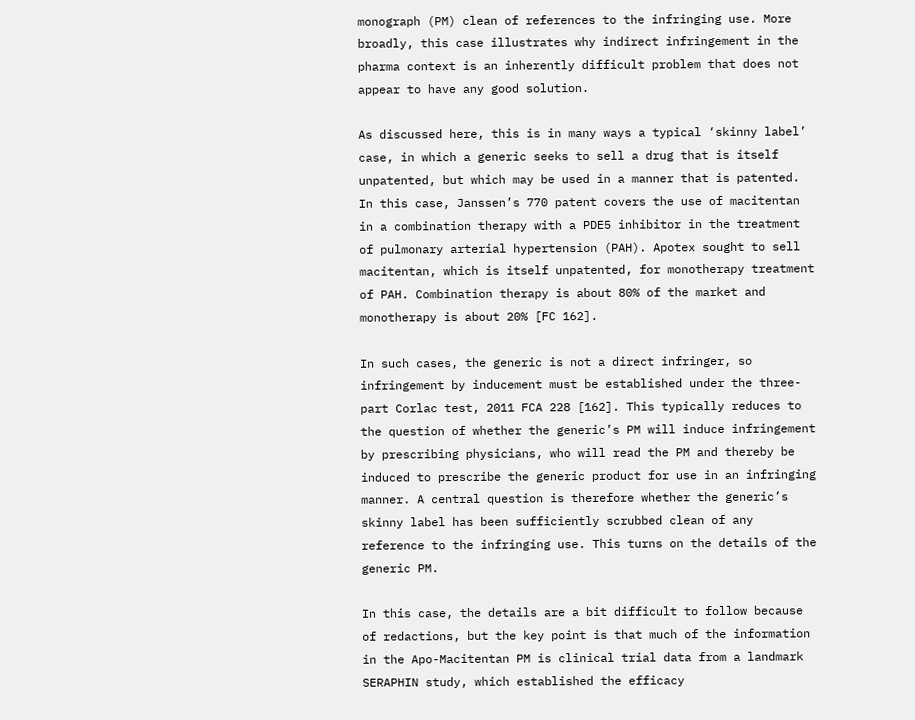monograph (PM) clean of references to the infringing use. More broadly, this case illustrates why indirect infringement in the pharma context is an inherently difficult problem that does not appear to have any good solution.

As discussed here, this is in many ways a typical ‘skinny label’ case, in which a generic seeks to sell a drug that is itself unpatented, but which may be used in a manner that is patented. In this case, Janssen’s 770 patent covers the use of macitentan in a combination therapy with a PDE5 inhibitor in the treatment of pulmonary arterial hypertension (PAH). Apotex sought to sell macitentan, which is itself unpatented, for monotherapy treatment of PAH. Combination therapy is about 80% of the market and monotherapy is about 20% [FC 162].

In such cases, the generic is not a direct infringer, so infringement by inducement must be established under the three-part Corlac test, 2011 FCA 228 [162]. This typically reduces to the question of whether the generic’s PM will induce infringement by prescribing physicians, who will read the PM and thereby be induced to prescribe the generic product for use in an infringing manner. A central question is therefore whether the generic’s skinny label has been sufficiently scrubbed clean of any reference to the infringing use. This turns on the details of the generic PM.

In this case, the details are a bit difficult to follow because of redactions, but the key point is that much of the information in the Apo-Macitentan PM is clinical trial data from a landmark SERAPHIN study, which established the efficacy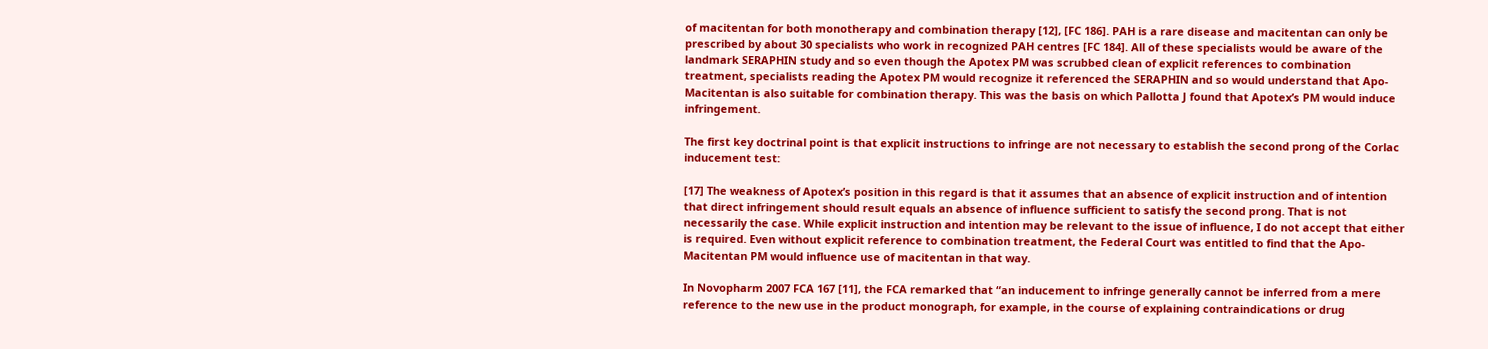of macitentan for both monotherapy and combination therapy [12], [FC 186]. PAH is a rare disease and macitentan can only be prescribed by about 30 specialists who work in recognized PAH centres [FC 184]. All of these specialists would be aware of the landmark SERAPHIN study and so even though the Apotex PM was scrubbed clean of explicit references to combination treatment, specialists reading the Apotex PM would recognize it referenced the SERAPHIN and so would understand that Apo-Macitentan is also suitable for combination therapy. This was the basis on which Pallotta J found that Apotex’s PM would induce infringement.

The first key doctrinal point is that explicit instructions to infringe are not necessary to establish the second prong of the Corlac inducement test:

[17] The weakness of Apotex’s position in this regard is that it assumes that an absence of explicit instruction and of intention that direct infringement should result equals an absence of influence sufficient to satisfy the second prong. That is not necessarily the case. While explicit instruction and intention may be relevant to the issue of influence, I do not accept that either is required. Even without explicit reference to combination treatment, the Federal Court was entitled to find that the Apo-Macitentan PM would influence use of macitentan in that way.

In Novopharm 2007 FCA 167 [11], the FCA remarked that “an inducement to infringe generally cannot be inferred from a mere reference to the new use in the product monograph, for example, in the course of explaining contraindications or drug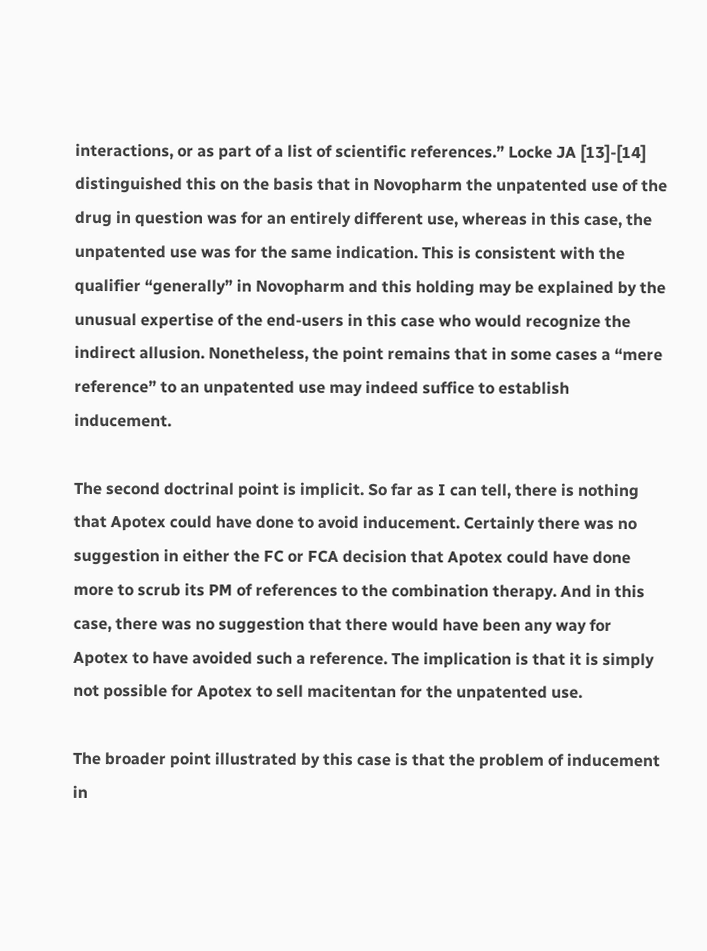interactions, or as part of a list of scientific references.” Locke JA [13]-[14] distinguished this on the basis that in Novopharm the unpatented use of the drug in question was for an entirely different use, whereas in this case, the unpatented use was for the same indication. This is consistent with the qualifier “generally” in Novopharm and this holding may be explained by the unusual expertise of the end-users in this case who would recognize the indirect allusion. Nonetheless, the point remains that in some cases a “mere reference” to an unpatented use may indeed suffice to establish inducement.

The second doctrinal point is implicit. So far as I can tell, there is nothing that Apotex could have done to avoid inducement. Certainly there was no suggestion in either the FC or FCA decision that Apotex could have done more to scrub its PM of references to the combination therapy. And in this case, there was no suggestion that there would have been any way for Apotex to have avoided such a reference. The implication is that it is simply not possible for Apotex to sell macitentan for the unpatented use.

The broader point illustrated by this case is that the problem of inducement in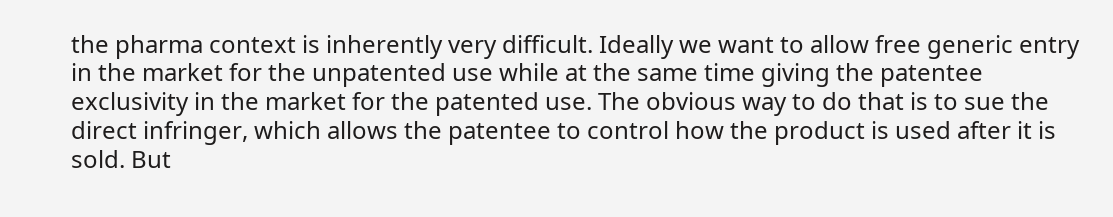the pharma context is inherently very difficult. Ideally we want to allow free generic entry in the market for the unpatented use while at the same time giving the patentee exclusivity in the market for the patented use. The obvious way to do that is to sue the direct infringer, which allows the patentee to control how the product is used after it is sold. But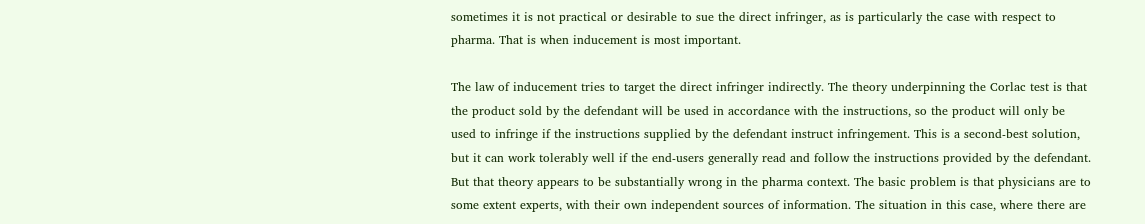sometimes it is not practical or desirable to sue the direct infringer, as is particularly the case with respect to pharma. That is when inducement is most important.

The law of inducement tries to target the direct infringer indirectly. The theory underpinning the Corlac test is that the product sold by the defendant will be used in accordance with the instructions, so the product will only be used to infringe if the instructions supplied by the defendant instruct infringement. This is a second-best solution, but it can work tolerably well if the end-users generally read and follow the instructions provided by the defendant. But that theory appears to be substantially wrong in the pharma context. The basic problem is that physicians are to some extent experts, with their own independent sources of information. The situation in this case, where there are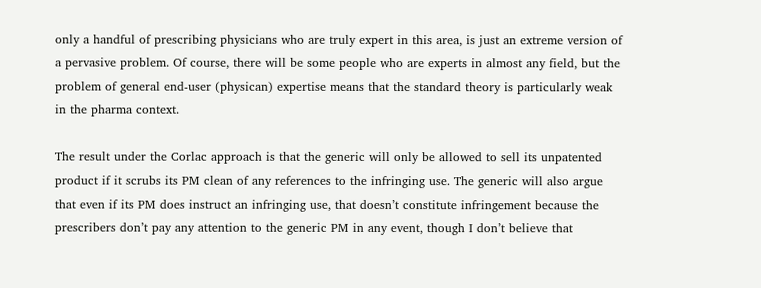only a handful of prescribing physicians who are truly expert in this area, is just an extreme version of a pervasive problem. Of course, there will be some people who are experts in almost any field, but the problem of general end-user (physican) expertise means that the standard theory is particularly weak in the pharma context.

The result under the Corlac approach is that the generic will only be allowed to sell its unpatented product if it scrubs its PM clean of any references to the infringing use. The generic will also argue that even if its PM does instruct an infringing use, that doesn’t constitute infringement because the prescribers don’t pay any attention to the generic PM in any event, though I don’t believe that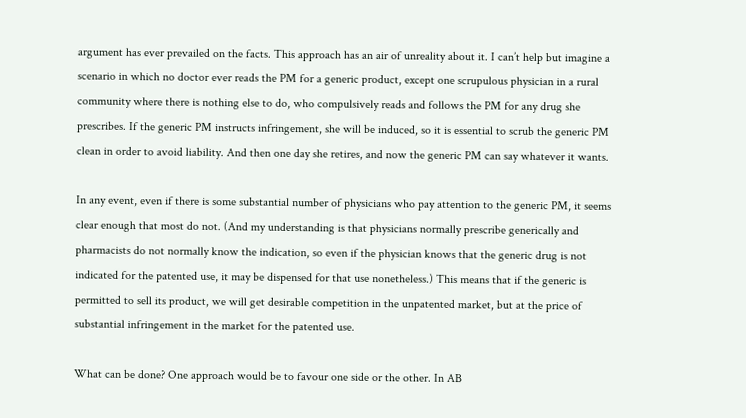argument has ever prevailed on the facts. This approach has an air of unreality about it. I can’t help but imagine a scenario in which no doctor ever reads the PM for a generic product, except one scrupulous physician in a rural community where there is nothing else to do, who compulsively reads and follows the PM for any drug she prescribes. If the generic PM instructs infringement, she will be induced, so it is essential to scrub the generic PM clean in order to avoid liability. And then one day she retires, and now the generic PM can say whatever it wants.

In any event, even if there is some substantial number of physicians who pay attention to the generic PM, it seems clear enough that most do not. (And my understanding is that physicians normally prescribe generically and pharmacists do not normally know the indication, so even if the physician knows that the generic drug is not indicated for the patented use, it may be dispensed for that use nonetheless.) This means that if the generic is permitted to sell its product, we will get desirable competition in the unpatented market, but at the price of substantial infringement in the market for the patented use.

What can be done? One approach would be to favour one side or the other. In AB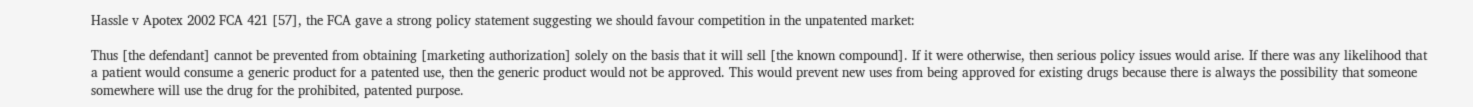Hassle v Apotex 2002 FCA 421 [57], the FCA gave a strong policy statement suggesting we should favour competition in the unpatented market:

Thus [the defendant] cannot be prevented from obtaining [marketing authorization] solely on the basis that it will sell [the known compound]. If it were otherwise, then serious policy issues would arise. If there was any likelihood that a patient would consume a generic product for a patented use, then the generic product would not be approved. This would prevent new uses from being approved for existing drugs because there is always the possibility that someone somewhere will use the drug for the prohibited, patented purpose.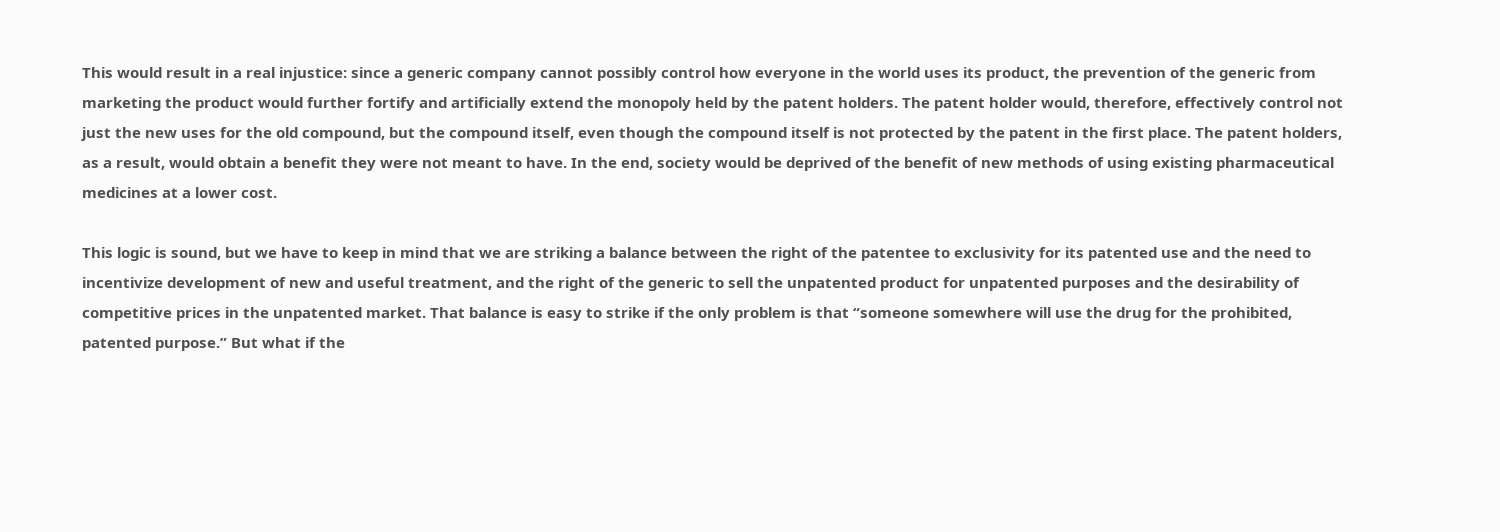This would result in a real injustice: since a generic company cannot possibly control how everyone in the world uses its product, the prevention of the generic from marketing the product would further fortify and artificially extend the monopoly held by the patent holders. The patent holder would, therefore, effectively control not just the new uses for the old compound, but the compound itself, even though the compound itself is not protected by the patent in the first place. The patent holders, as a result, would obtain a benefit they were not meant to have. In the end, society would be deprived of the benefit of new methods of using existing pharmaceutical medicines at a lower cost.

This logic is sound, but we have to keep in mind that we are striking a balance between the right of the patentee to exclusivity for its patented use and the need to incentivize development of new and useful treatment, and the right of the generic to sell the unpatented product for unpatented purposes and the desirability of competitive prices in the unpatented market. That balance is easy to strike if the only problem is that “someone somewhere will use the drug for the prohibited, patented purpose.” But what if the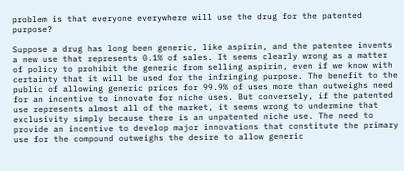problem is that everyone everywhere will use the drug for the patented purpose?

Suppose a drug has long been generic, like aspirin, and the patentee invents a new use that represents 0.1% of sales. It seems clearly wrong as a matter of policy to prohibit the generic from selling aspirin, even if we know with certainty that it will be used for the infringing purpose. The benefit to the public of allowing generic prices for 99.9% of uses more than outweighs need for an incentive to innovate for niche uses. But conversely, if the patented use represents almost all of the market, it seems wrong to undermine that exclusivity simply because there is an unpatented niche use. The need to provide an incentive to develop major innovations that constitute the primary use for the compound outweighs the desire to allow generic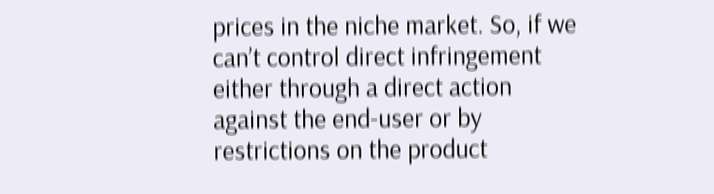prices in the niche market. So, if we can’t control direct infringement either through a direct action against the end-user or by restrictions on the product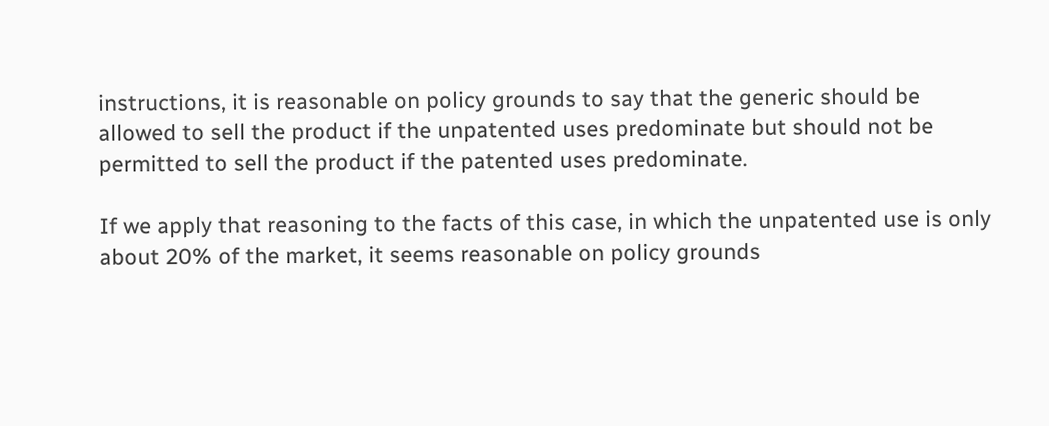instructions, it is reasonable on policy grounds to say that the generic should be allowed to sell the product if the unpatented uses predominate but should not be permitted to sell the product if the patented uses predominate.

If we apply that reasoning to the facts of this case, in which the unpatented use is only about 20% of the market, it seems reasonable on policy grounds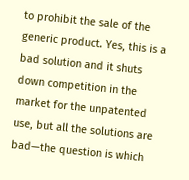to prohibit the sale of the generic product. Yes, this is a bad solution and it shuts down competition in the market for the unpatented use, but all the solutions are bad—the question is which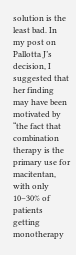solution is the least bad. In my post on Pallotta J’s decision, I suggested that her finding may have been motivated by “the fact that combination therapy is the primary use for macitentan, with only 10–30% of patients getting monotherapy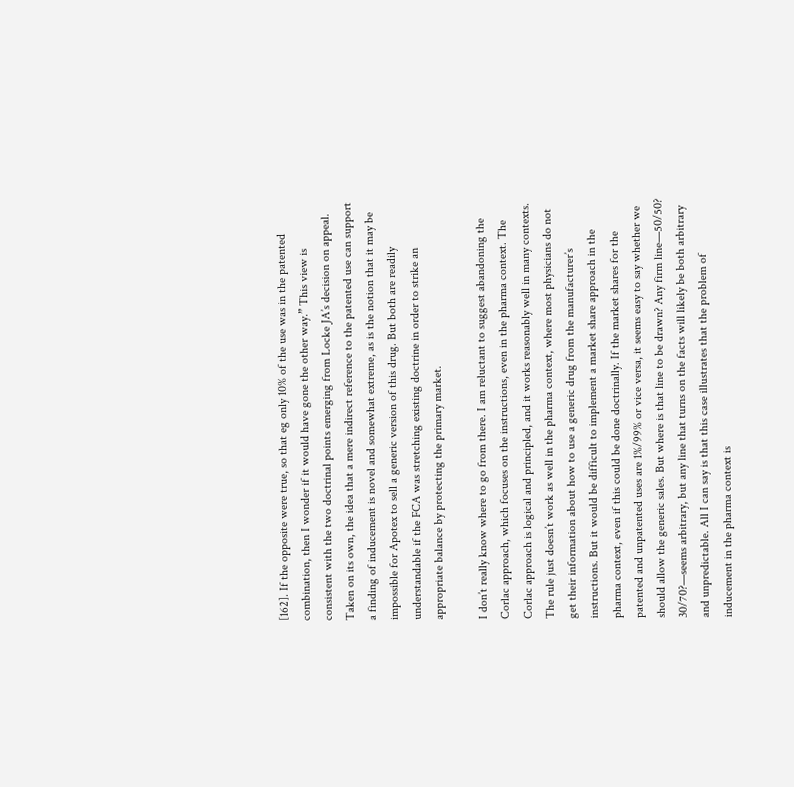[162]. If the opposite were true, so that eg only 10% of the use was in the patented combination, then I wonder if it would have gone the other way.” This view is consistent with the two doctrinal points emerging from Locke JA’s decision on appeal. Taken on its own, the idea that a mere indirect reference to the patented use can support a finding of inducement is novel and somewhat extreme, as is the notion that it may be impossible for Apotex to sell a generic version of this drug. But both are readily understandable if the FCA was stretching existing doctrine in order to strike an appropriate balance by protecting the primary market.

I don’t really know where to go from there. I am reluctant to suggest abandoning the Corlac approach, which focuses on the instructions, even in the pharma context. The Corlac approach is logical and principled, and it works reasonably well in many contexts. The rule just doesn’t work as well in the pharma context, where most physicians do not get their information about how to use a generic drug from the manufacturer’s instructions. But it would be difficult to implement a market share approach in the pharma context, even if this could be done doctrinally. If the market shares for the patented and unpatented uses are 1%/99% or vice versa, it seems easy to say whether we should allow the generic sales. But where is that line to be drawn? Any firm line—50/50? 30/70?—seems arbitrary, but any line that turns on the facts will likely be both arbitrary and unpredictable. All I can say is that this case illustrates that the problem of inducement in the pharma context is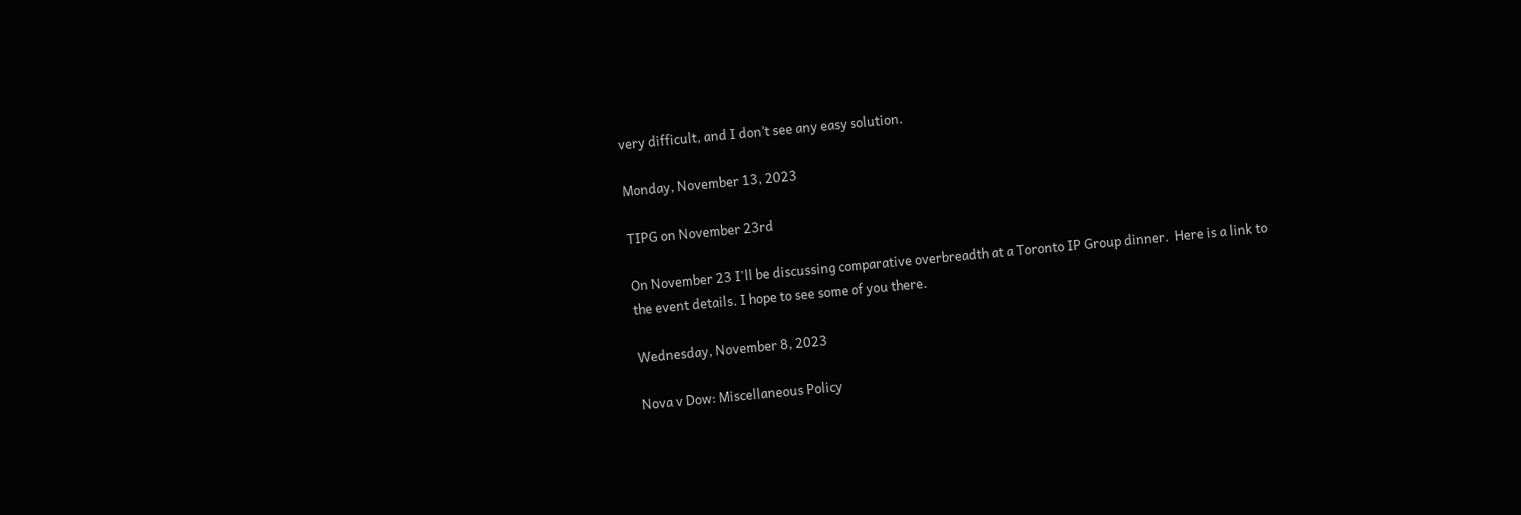very difficult, and I don’t see any easy solution.

Monday, November 13, 2023

TIPG on November 23rd

On November 23 I'll be discussing comparative overbreadth at a Toronto IP Group dinner.  Here is a link to the event details. I hope to see some of you there.

Wednesday, November 8, 2023

Nova v Dow: Miscellaneous Policy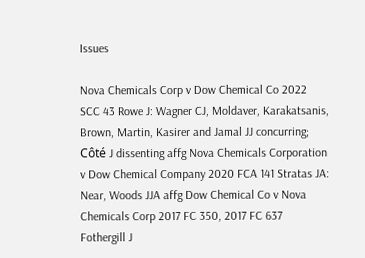Issues

Nova Chemicals Corp v Dow Chemical Co 2022 SCC 43 Rowe J: Wagner CJ, Moldaver, Karakatsanis, Brown, Martin, Kasirer and Jamal JJ concurring; Côté J dissenting affg Nova Chemicals Corporation v Dow Chemical Company 2020 FCA 141 Stratas JA: Near, Woods JJA affg Dow Chemical Co v Nova Chemicals Corp 2017 FC 350, 2017 FC 637 Fothergill J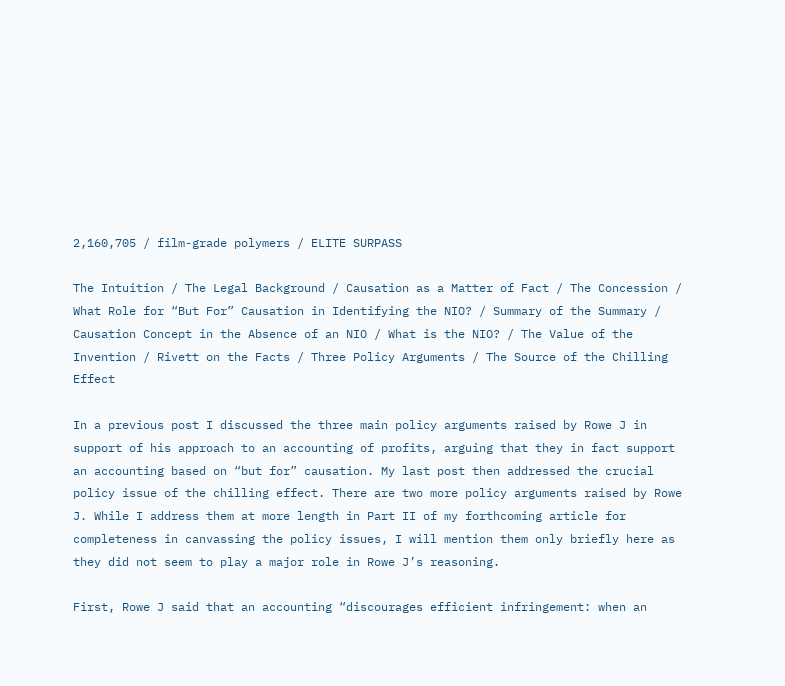2,160,705 / film-grade polymers / ELITE SURPASS

The Intuition / The Legal Background / Causation as a Matter of Fact / The Concession / What Role for “But For” Causation in Identifying the NIO? / Summary of the Summary / Causation Concept in the Absence of an NIO / What is the NIO? / The Value of the Invention / Rivett on the Facts / Three Policy Arguments / The Source of the Chilling Effect

In a previous post I discussed the three main policy arguments raised by Rowe J in support of his approach to an accounting of profits, arguing that they in fact support an accounting based on “but for” causation. My last post then addressed the crucial policy issue of the chilling effect. There are two more policy arguments raised by Rowe J. While I address them at more length in Part II of my forthcoming article for completeness in canvassing the policy issues, I will mention them only briefly here as they did not seem to play a major role in Rowe J’s reasoning.

First, Rowe J said that an accounting “discourages efficient infringement: when an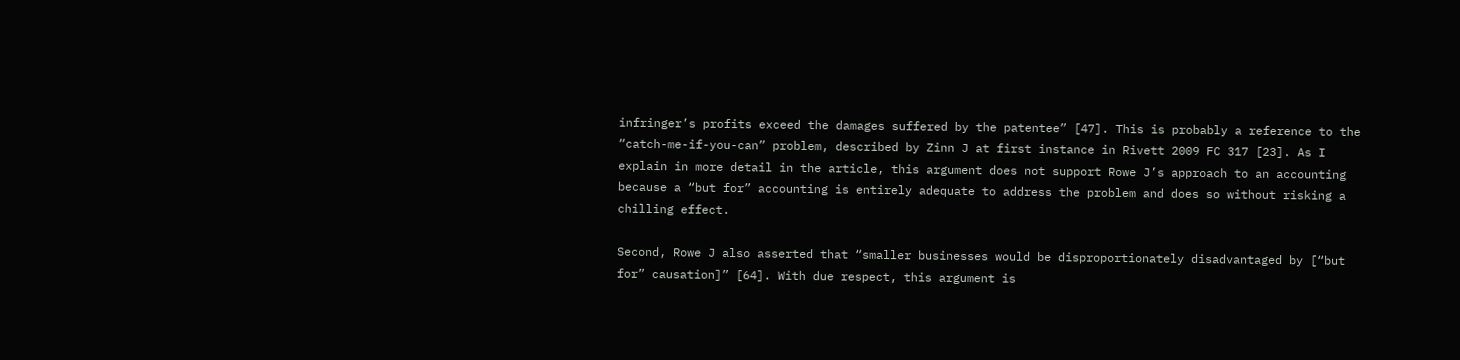infringer’s profits exceed the damages suffered by the patentee” [47]. This is probably a reference to the “catch-me-if-you-can” problem, described by Zinn J at first instance in Rivett 2009 FC 317 [23]. As I explain in more detail in the article, this argument does not support Rowe J’s approach to an accounting because a “but for” accounting is entirely adequate to address the problem and does so without risking a chilling effect.

Second, Rowe J also asserted that “smaller businesses would be disproportionately disadvantaged by [“but for” causation]” [64]. With due respect, this argument is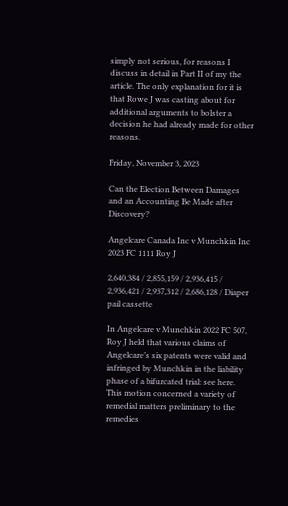simply not serious, for reasons I discuss in detail in Part II of my the article. The only explanation for it is that Rowe J was casting about for additional arguments to bolster a decision he had already made for other reasons.

Friday, November 3, 2023

Can the Election Between Damages and an Accounting Be Made after Discovery?

Angelcare Canada Inc v Munchkin Inc 2023 FC 1111 Roy J

2,640,384 / 2,855,159 / 2,936,415 / 2,936,421 / 2,937,312 / 2,686,128 / Diaper pail cassette

In Angelcare v Munchkin 2022 FC 507, Roy J held that various claims of Angelcare’s six patents were valid and infringed by Munchkin in the liability phase of a bifurcated trial: see here. This motion concerned a variety of remedial matters preliminary to the remedies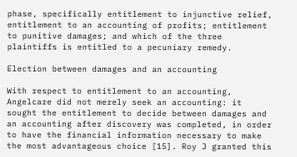phase, specifically entitlement to injunctive relief, entitlement to an accounting of profits; entitlement to punitive damages; and which of the three plaintiffs is entitled to a pecuniary remedy.

Election between damages and an accounting

With respect to entitlement to an accounting, Angelcare did not merely seek an accounting: it sought the entitlement to decide between damages and an accounting after discovery was completed, in order to have the financial information necessary to make the most advantageous choice [15]. Roy J granted this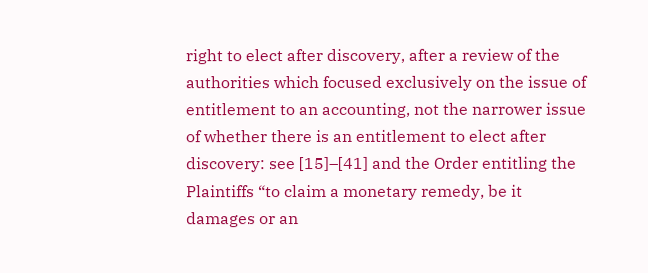right to elect after discovery, after a review of the authorities which focused exclusively on the issue of entitlement to an accounting, not the narrower issue of whether there is an entitlement to elect after discovery: see [15]–[41] and the Order entitling the Plaintiffs “to claim a monetary remedy, be it damages or an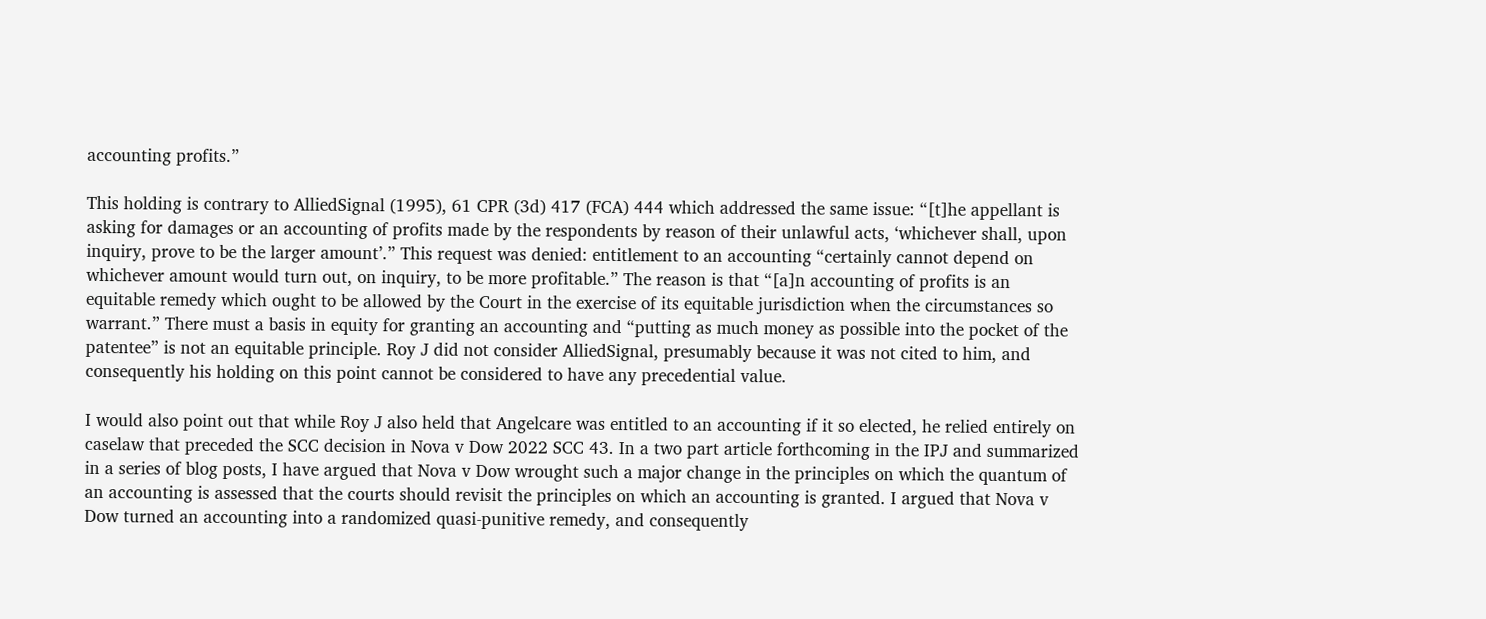accounting profits.”

This holding is contrary to AlliedSignal (1995), 61 CPR (3d) 417 (FCA) 444 which addressed the same issue: “[t]he appellant is asking for damages or an accounting of profits made by the respondents by reason of their unlawful acts, ‘whichever shall, upon inquiry, prove to be the larger amount’.” This request was denied: entitlement to an accounting “certainly cannot depend on whichever amount would turn out, on inquiry, to be more profitable.” The reason is that “[a]n accounting of profits is an equitable remedy which ought to be allowed by the Court in the exercise of its equitable jurisdiction when the circumstances so warrant.” There must a basis in equity for granting an accounting and “putting as much money as possible into the pocket of the patentee” is not an equitable principle. Roy J did not consider AlliedSignal, presumably because it was not cited to him, and consequently his holding on this point cannot be considered to have any precedential value.

I would also point out that while Roy J also held that Angelcare was entitled to an accounting if it so elected, he relied entirely on caselaw that preceded the SCC decision in Nova v Dow 2022 SCC 43. In a two part article forthcoming in the IPJ and summarized in a series of blog posts, I have argued that Nova v Dow wrought such a major change in the principles on which the quantum of an accounting is assessed that the courts should revisit the principles on which an accounting is granted. I argued that Nova v Dow turned an accounting into a randomized quasi-punitive remedy, and consequently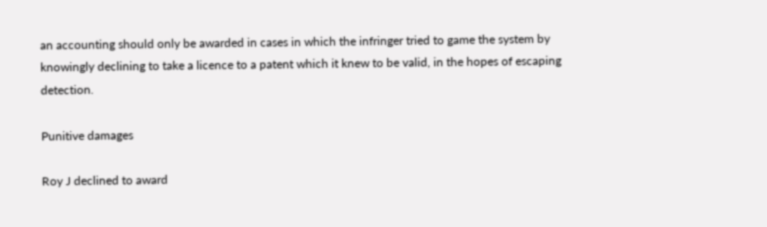an accounting should only be awarded in cases in which the infringer tried to game the system by knowingly declining to take a licence to a patent which it knew to be valid, in the hopes of escaping detection.

Punitive damages

Roy J declined to award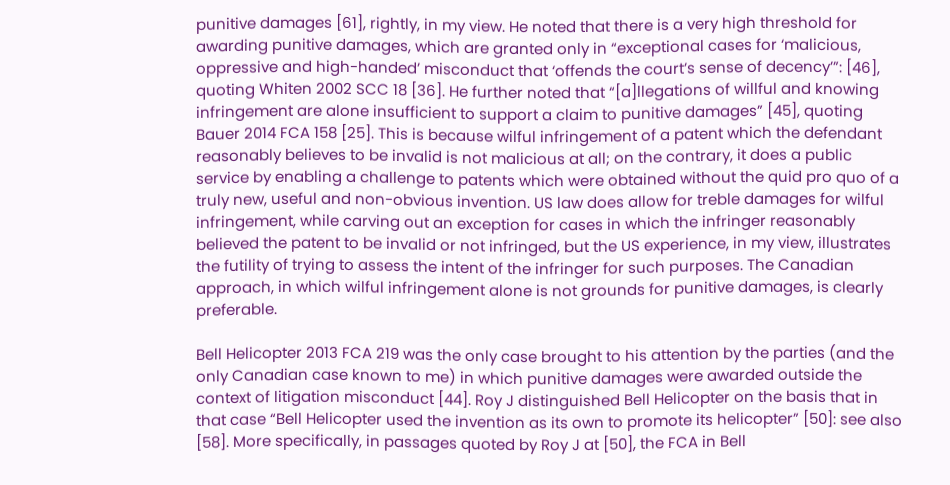punitive damages [61], rightly, in my view. He noted that there is a very high threshold for awarding punitive damages, which are granted only in “exceptional cases for ‘malicious, oppressive and high-handed’ misconduct that ‘offends the court’s sense of decency’”: [46], quoting Whiten 2002 SCC 18 [36]. He further noted that “[a]llegations of willful and knowing infringement are alone insufficient to support a claim to punitive damages” [45], quoting Bauer 2014 FCA 158 [25]. This is because wilful infringement of a patent which the defendant reasonably believes to be invalid is not malicious at all; on the contrary, it does a public service by enabling a challenge to patents which were obtained without the quid pro quo of a truly new, useful and non-obvious invention. US law does allow for treble damages for wilful infringement, while carving out an exception for cases in which the infringer reasonably believed the patent to be invalid or not infringed, but the US experience, in my view, illustrates the futility of trying to assess the intent of the infringer for such purposes. The Canadian approach, in which wilful infringement alone is not grounds for punitive damages, is clearly preferable.

Bell Helicopter 2013 FCA 219 was the only case brought to his attention by the parties (and the only Canadian case known to me) in which punitive damages were awarded outside the context of litigation misconduct [44]. Roy J distinguished Bell Helicopter on the basis that in that case “Bell Helicopter used the invention as its own to promote its helicopter” [50]: see also [58]. More specifically, in passages quoted by Roy J at [50], the FCA in Bell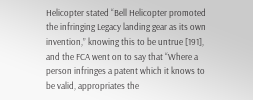Helicopter stated “Bell Helicopter promoted the infringing Legacy landing gear as its own invention,” knowing this to be untrue [191], and the FCA went on to say that “Where a person infringes a patent which it knows to be valid, appropriates the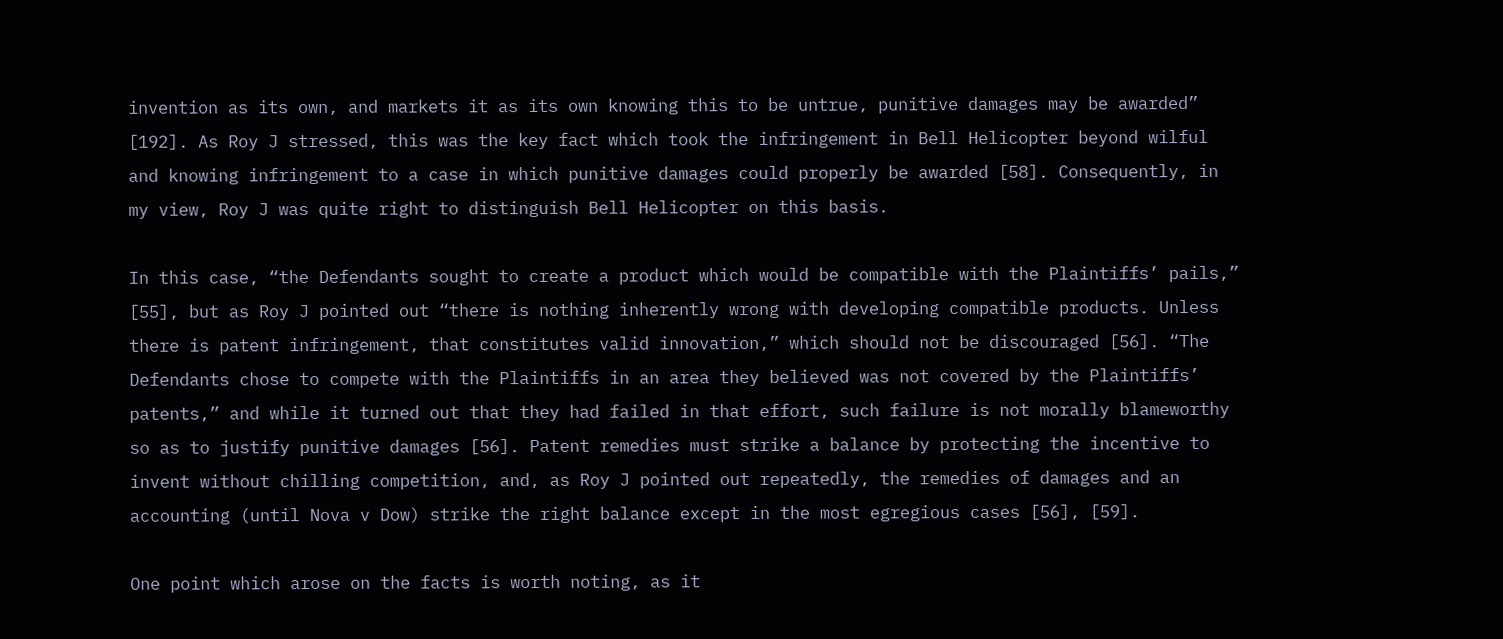invention as its own, and markets it as its own knowing this to be untrue, punitive damages may be awarded” [192]. As Roy J stressed, this was the key fact which took the infringement in Bell Helicopter beyond wilful and knowing infringement to a case in which punitive damages could properly be awarded [58]. Consequently, in my view, Roy J was quite right to distinguish Bell Helicopter on this basis.

In this case, “the Defendants sought to create a product which would be compatible with the Plaintiffs’ pails,” [55], but as Roy J pointed out “there is nothing inherently wrong with developing compatible products. Unless there is patent infringement, that constitutes valid innovation,” which should not be discouraged [56]. “The Defendants chose to compete with the Plaintiffs in an area they believed was not covered by the Plaintiffs’ patents,” and while it turned out that they had failed in that effort, such failure is not morally blameworthy so as to justify punitive damages [56]. Patent remedies must strike a balance by protecting the incentive to invent without chilling competition, and, as Roy J pointed out repeatedly, the remedies of damages and an accounting (until Nova v Dow) strike the right balance except in the most egregious cases [56], [59].

One point which arose on the facts is worth noting, as it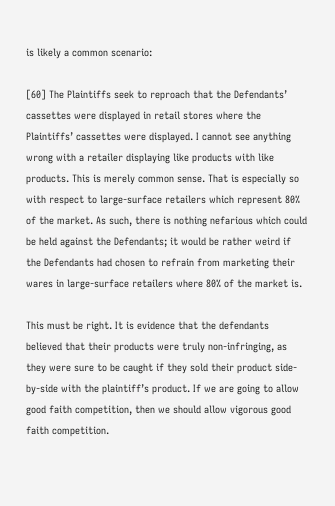is likely a common scenario:

[60] The Plaintiffs seek to reproach that the Defendants’ cassettes were displayed in retail stores where the Plaintiffs’ cassettes were displayed. I cannot see anything wrong with a retailer displaying like products with like products. This is merely common sense. That is especially so with respect to large-surface retailers which represent 80% of the market. As such, there is nothing nefarious which could be held against the Defendants; it would be rather weird if the Defendants had chosen to refrain from marketing their wares in large-surface retailers where 80% of the market is.

This must be right. It is evidence that the defendants believed that their products were truly non-infringing, as they were sure to be caught if they sold their product side-by-side with the plaintiff’s product. If we are going to allow good faith competition, then we should allow vigorous good faith competition.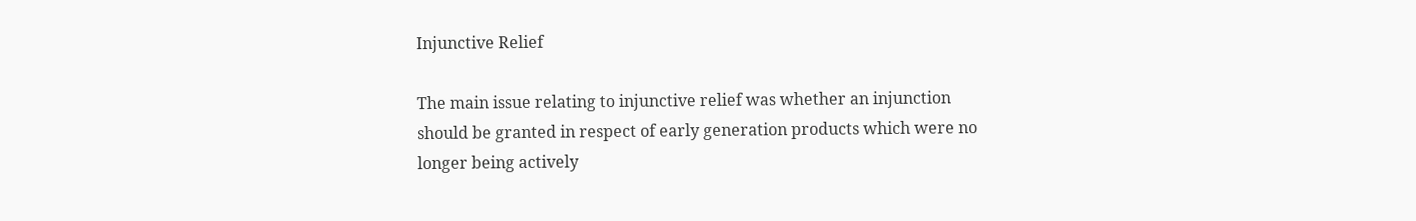Injunctive Relief

The main issue relating to injunctive relief was whether an injunction should be granted in respect of early generation products which were no longer being actively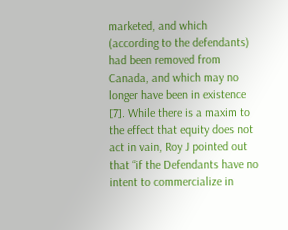marketed, and which (according to the defendants) had been removed from Canada, and which may no longer have been in existence [7]. While there is a maxim to the effect that equity does not act in vain, Roy J pointed out that “if the Defendants have no intent to commercialize in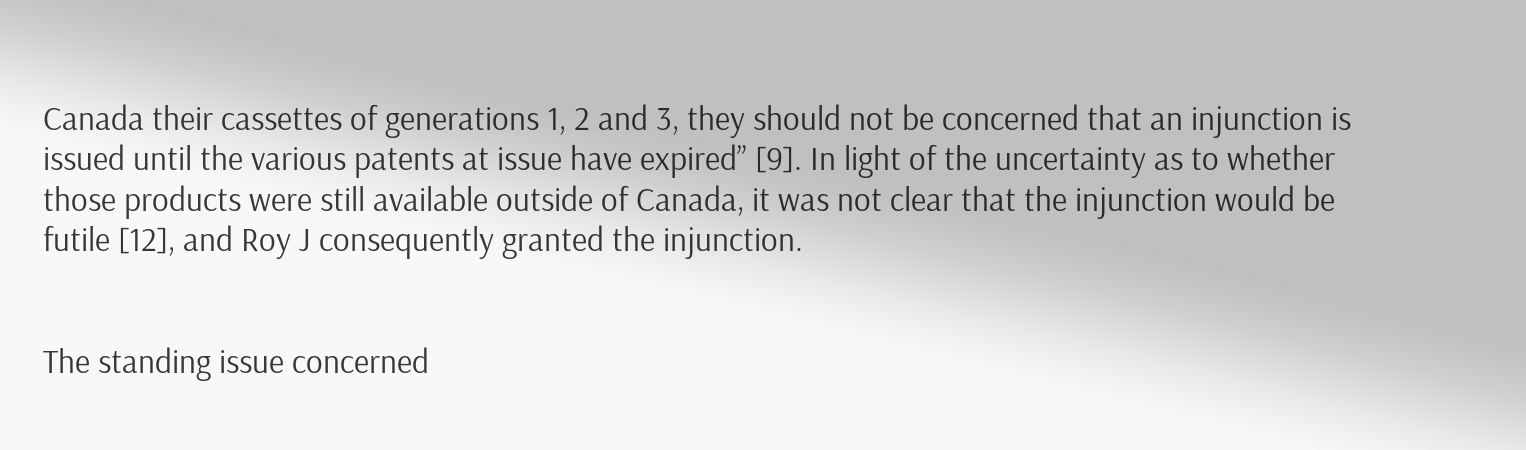Canada their cassettes of generations 1, 2 and 3, they should not be concerned that an injunction is issued until the various patents at issue have expired” [9]. In light of the uncertainty as to whether those products were still available outside of Canada, it was not clear that the injunction would be futile [12], and Roy J consequently granted the injunction.


The standing issue concerned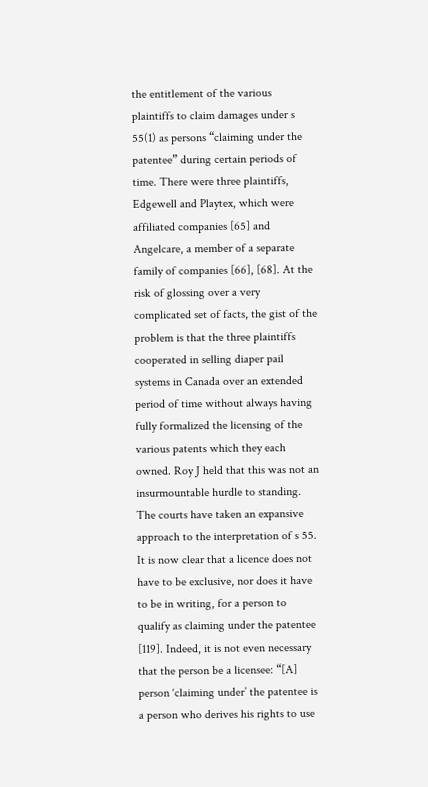the entitlement of the various plaintiffs to claim damages under s 55(1) as persons “claiming under the patentee” during certain periods of time. There were three plaintiffs, Edgewell and Playtex, which were affiliated companies [65] and Angelcare, a member of a separate family of companies [66], [68]. At the risk of glossing over a very complicated set of facts, the gist of the problem is that the three plaintiffs cooperated in selling diaper pail systems in Canada over an extended period of time without always having fully formalized the licensing of the various patents which they each owned. Roy J held that this was not an insurmountable hurdle to standing. The courts have taken an expansive approach to the interpretation of s 55. It is now clear that a licence does not have to be exclusive, nor does it have to be in writing, for a person to qualify as claiming under the patentee [119]. Indeed, it is not even necessary that the person be a licensee: “[A] person ‘claiming under’ the patentee is a person who derives his rights to use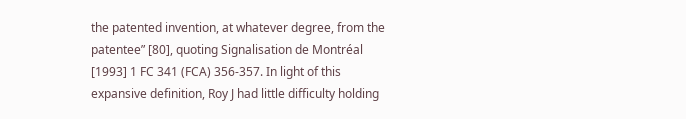the patented invention, at whatever degree, from the patentee” [80], quoting Signalisation de Montréal [1993] 1 FC 341 (FCA) 356-357. In light of this expansive definition, Roy J had little difficulty holding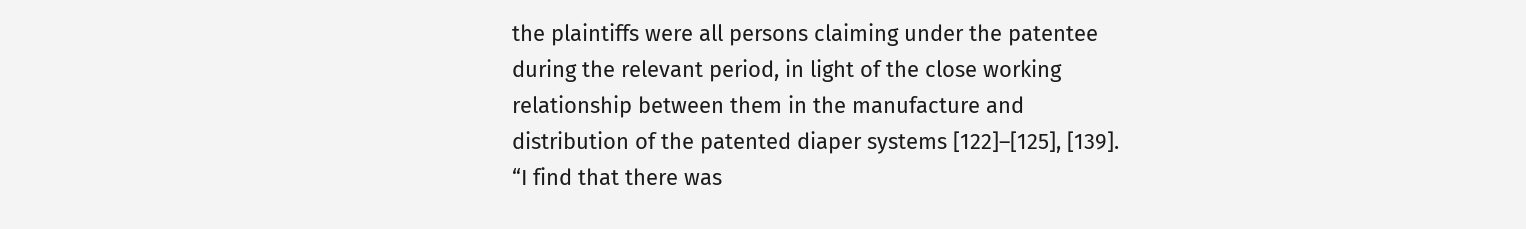the plaintiffs were all persons claiming under the patentee during the relevant period, in light of the close working relationship between them in the manufacture and distribution of the patented diaper systems [122]–[125], [139]. “I find that there was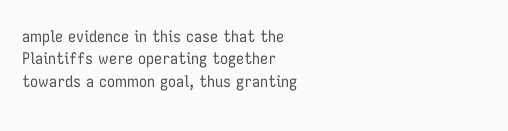ample evidence in this case that the Plaintiffs were operating together towards a common goal, thus granting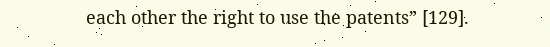each other the right to use the patents” [129].